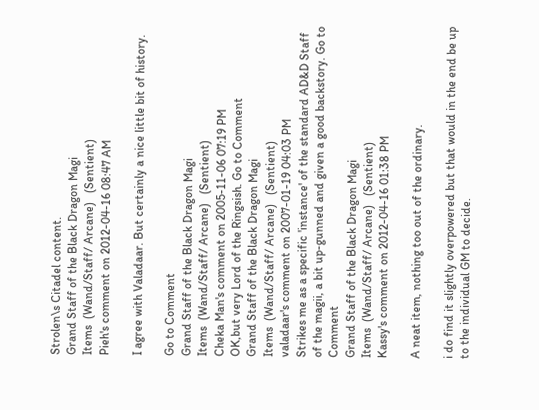Strolen\s Citadel content.
Grand Staff of the Black Dragon Magi
Items  (Wand/Staff/ Arcane)   (Sentient)
Pieh's comment on 2012-04-16 08:47 AM

I agree with Valadaar. But certainly a nice little bit of history.

Go to Comment
Grand Staff of the Black Dragon Magi
Items  (Wand/Staff/ Arcane)   (Sentient)
Cheka Man's comment on 2005-11-06 07:19 PM
OK,but very Lord of the Ringsish. Go to Comment
Grand Staff of the Black Dragon Magi
Items  (Wand/Staff/ Arcane)   (Sentient)
valadaar's comment on 2007-01-19 04:03 PM
Strikes me as a specific 'instance' of the standard AD&D Staff of the magii, a bit up-gunned and given a good backstory. Go to Comment
Grand Staff of the Black Dragon Magi
Items  (Wand/Staff/ Arcane)   (Sentient)
Kassy's comment on 2012-04-16 01:38 PM

A neat item, nothing too out of the ordinary.

i do find it slightly overpowered but that would in the end be up to the individual GM to decide.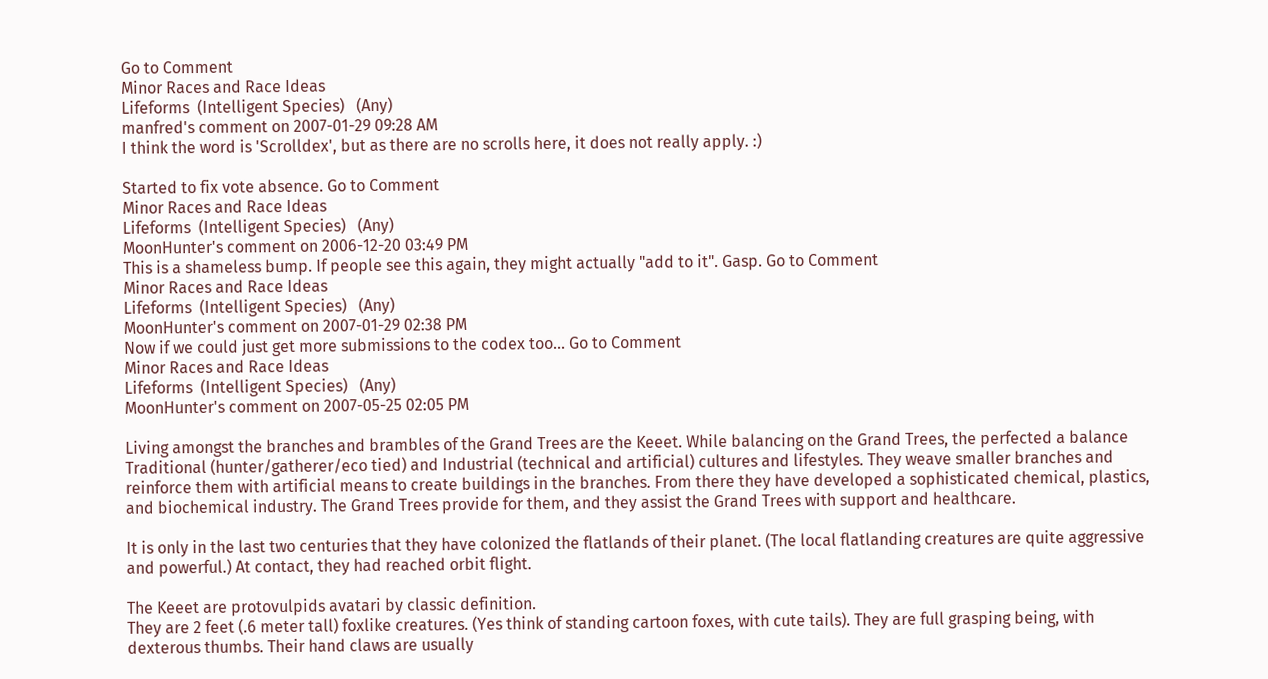Go to Comment
Minor Races and Race Ideas
Lifeforms  (Intelligent Species)   (Any)
manfred's comment on 2007-01-29 09:28 AM
I think the word is 'Scrolldex', but as there are no scrolls here, it does not really apply. :)

Started to fix vote absence. Go to Comment
Minor Races and Race Ideas
Lifeforms  (Intelligent Species)   (Any)
MoonHunter's comment on 2006-12-20 03:49 PM
This is a shameless bump. If people see this again, they might actually "add to it". Gasp. Go to Comment
Minor Races and Race Ideas
Lifeforms  (Intelligent Species)   (Any)
MoonHunter's comment on 2007-01-29 02:38 PM
Now if we could just get more submissions to the codex too... Go to Comment
Minor Races and Race Ideas
Lifeforms  (Intelligent Species)   (Any)
MoonHunter's comment on 2007-05-25 02:05 PM

Living amongst the branches and brambles of the Grand Trees are the Keeet. While balancing on the Grand Trees, the perfected a balance Traditional (hunter/gatherer/eco tied) and Industrial (technical and artificial) cultures and lifestyles. They weave smaller branches and reinforce them with artificial means to create buildings in the branches. From there they have developed a sophisticated chemical, plastics, and biochemical industry. The Grand Trees provide for them, and they assist the Grand Trees with support and healthcare.

It is only in the last two centuries that they have colonized the flatlands of their planet. (The local flatlanding creatures are quite aggressive and powerful.) At contact, they had reached orbit flight.

The Keeet are protovulpids avatari by classic definition.
They are 2 feet (.6 meter tall) foxlike creatures. (Yes think of standing cartoon foxes, with cute tails). They are full grasping being, with dexterous thumbs. Their hand claws are usually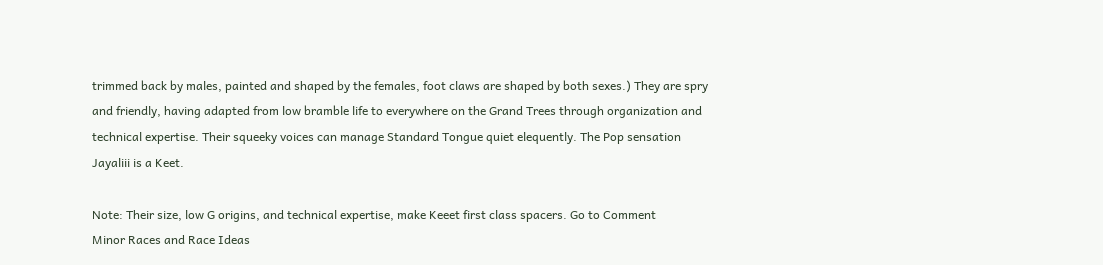trimmed back by males, painted and shaped by the females, foot claws are shaped by both sexes.) They are spry and friendly, having adapted from low bramble life to everywhere on the Grand Trees through organization and technical expertise. Their squeeky voices can manage Standard Tongue quiet elequently. The Pop sensation Jayaliii is a Keet.

Note: Their size, low G origins, and technical expertise, make Keeet first class spacers. Go to Comment
Minor Races and Race Ideas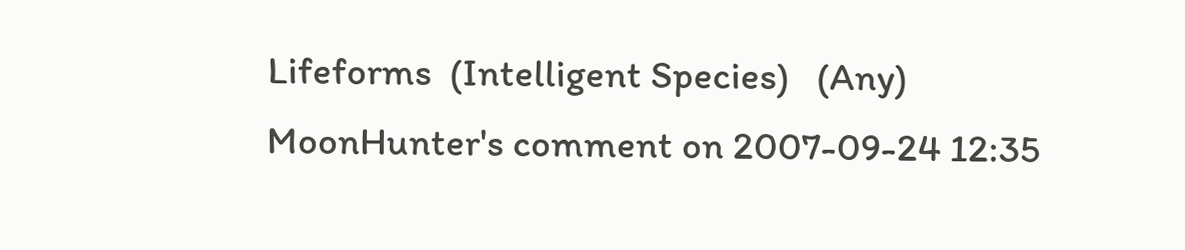Lifeforms  (Intelligent Species)   (Any)
MoonHunter's comment on 2007-09-24 12:35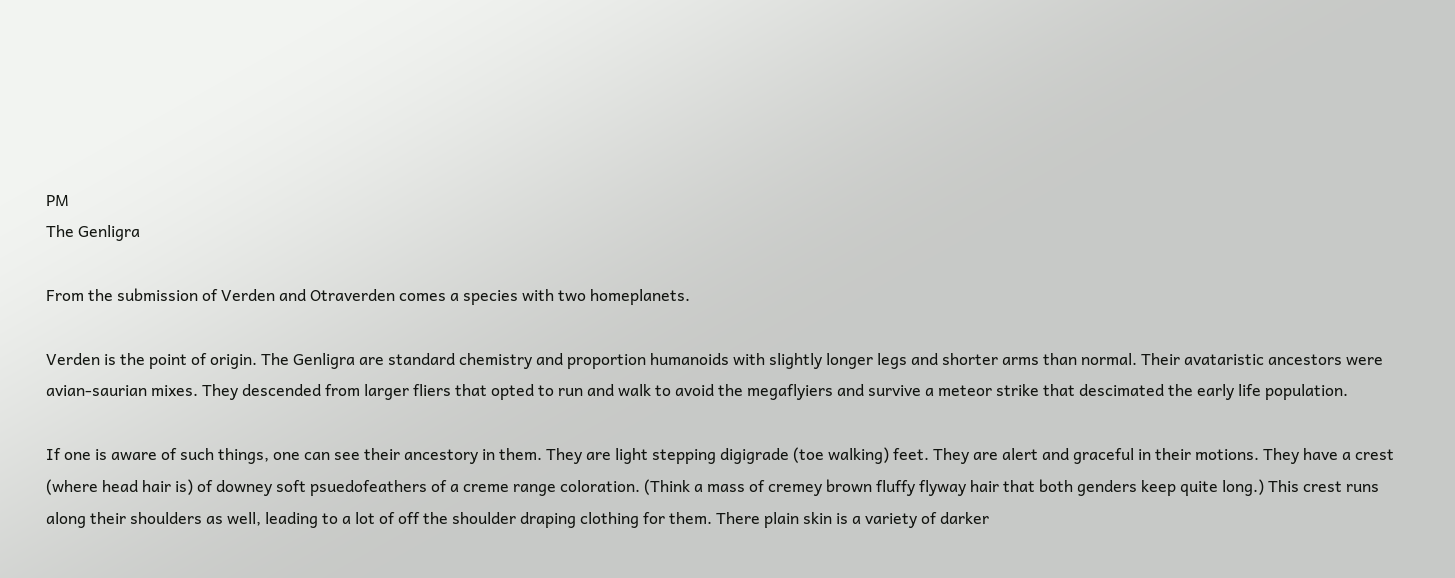PM
The Genligra

From the submission of Verden and Otraverden comes a species with two homeplanets.

Verden is the point of origin. The Genligra are standard chemistry and proportion humanoids with slightly longer legs and shorter arms than normal. Their avataristic ancestors were avian-saurian mixes. They descended from larger fliers that opted to run and walk to avoid the megaflyiers and survive a meteor strike that descimated the early life population.

If one is aware of such things, one can see their ancestory in them. They are light stepping digigrade (toe walking) feet. They are alert and graceful in their motions. They have a crest (where head hair is) of downey soft psuedofeathers of a creme range coloration. (Think a mass of cremey brown fluffy flyway hair that both genders keep quite long.) This crest runs along their shoulders as well, leading to a lot of off the shoulder draping clothing for them. There plain skin is a variety of darker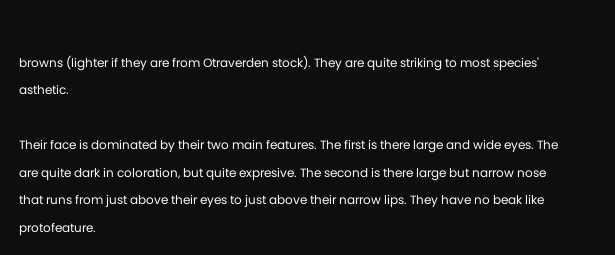browns (lighter if they are from Otraverden stock). They are quite striking to most species' asthetic.

Their face is dominated by their two main features. The first is there large and wide eyes. The are quite dark in coloration, but quite expresive. The second is there large but narrow nose that runs from just above their eyes to just above their narrow lips. They have no beak like protofeature.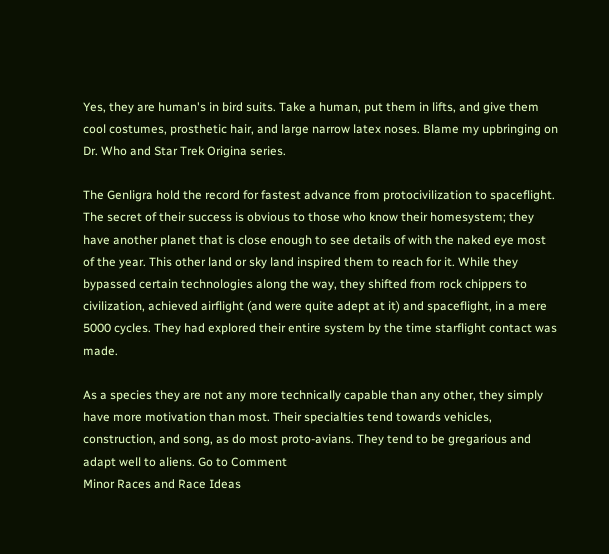Yes, they are human's in bird suits. Take a human, put them in lifts, and give them cool costumes, prosthetic hair, and large narrow latex noses. Blame my upbringing on Dr. Who and Star Trek Origina series.

The Genligra hold the record for fastest advance from protocivilization to spaceflight. The secret of their success is obvious to those who know their homesystem; they have another planet that is close enough to see details of with the naked eye most of the year. This other land or sky land inspired them to reach for it. While they bypassed certain technologies along the way, they shifted from rock chippers to civilization, achieved airflight (and were quite adept at it) and spaceflight, in a mere 5000 cycles. They had explored their entire system by the time starflight contact was made.

As a species they are not any more technically capable than any other, they simply have more motivation than most. Their specialties tend towards vehicles, construction, and song, as do most proto-avians. They tend to be gregarious and adapt well to aliens. Go to Comment
Minor Races and Race Ideas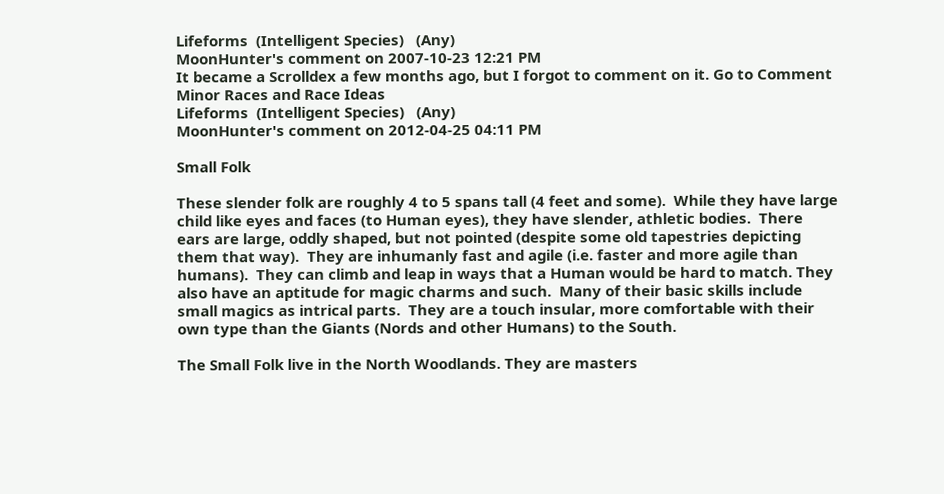Lifeforms  (Intelligent Species)   (Any)
MoonHunter's comment on 2007-10-23 12:21 PM
It became a Scrolldex a few months ago, but I forgot to comment on it. Go to Comment
Minor Races and Race Ideas
Lifeforms  (Intelligent Species)   (Any)
MoonHunter's comment on 2012-04-25 04:11 PM

Small Folk

These slender folk are roughly 4 to 5 spans tall (4 feet and some).  While they have large child like eyes and faces (to Human eyes), they have slender, athletic bodies.  There ears are large, oddly shaped, but not pointed (despite some old tapestries depicting them that way).  They are inhumanly fast and agile (i.e. faster and more agile than humans).  They can climb and leap in ways that a Human would be hard to match. They also have an aptitude for magic charms and such.  Many of their basic skills include small magics as intrical parts.  They are a touch insular, more comfortable with their own type than the Giants (Nords and other Humans) to the South.

The Small Folk live in the North Woodlands. They are masters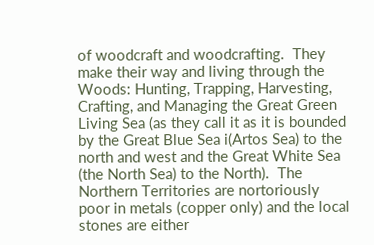of woodcraft and woodcrafting.  They make their way and living through the Woods: Hunting, Trapping, Harvesting, Crafting, and Managing the Great Green Living Sea (as they call it as it is bounded by the Great Blue Sea i(Artos Sea) to the north and west and the Great White Sea (the North Sea) to the North).  The Northern Territories are nortoriously poor in metals (copper only) and the local stones are either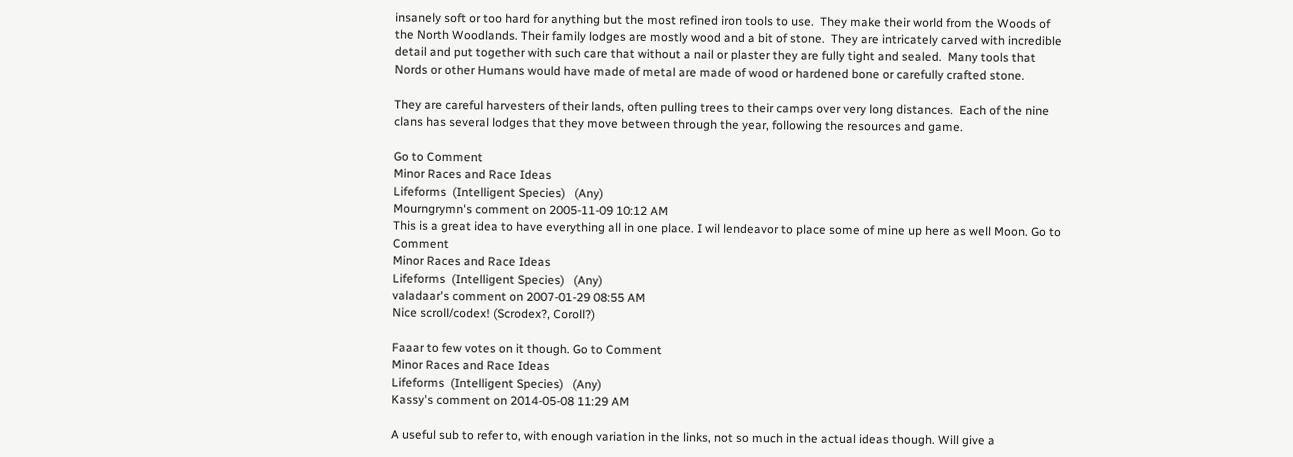insanely soft or too hard for anything but the most refined iron tools to use.  They make their world from the Woods of the North Woodlands. Their family lodges are mostly wood and a bit of stone.  They are intricately carved with incredible detail and put together with such care that without a nail or plaster they are fully tight and sealed.  Many tools that Nords or other Humans would have made of metal are made of wood or hardened bone or carefully crafted stone.

They are careful harvesters of their lands, often pulling trees to their camps over very long distances.  Each of the nine clans has several lodges that they move between through the year, following the resources and game.

Go to Comment
Minor Races and Race Ideas
Lifeforms  (Intelligent Species)   (Any)
Mourngrymn's comment on 2005-11-09 10:12 AM
This is a great idea to have everything all in one place. I wil lendeavor to place some of mine up here as well Moon. Go to Comment
Minor Races and Race Ideas
Lifeforms  (Intelligent Species)   (Any)
valadaar's comment on 2007-01-29 08:55 AM
Nice scroll/codex! (Scrodex?, Coroll?)

Faaar to few votes on it though. Go to Comment
Minor Races and Race Ideas
Lifeforms  (Intelligent Species)   (Any)
Kassy's comment on 2014-05-08 11:29 AM

A useful sub to refer to, with enough variation in the links, not so much in the actual ideas though. Will give a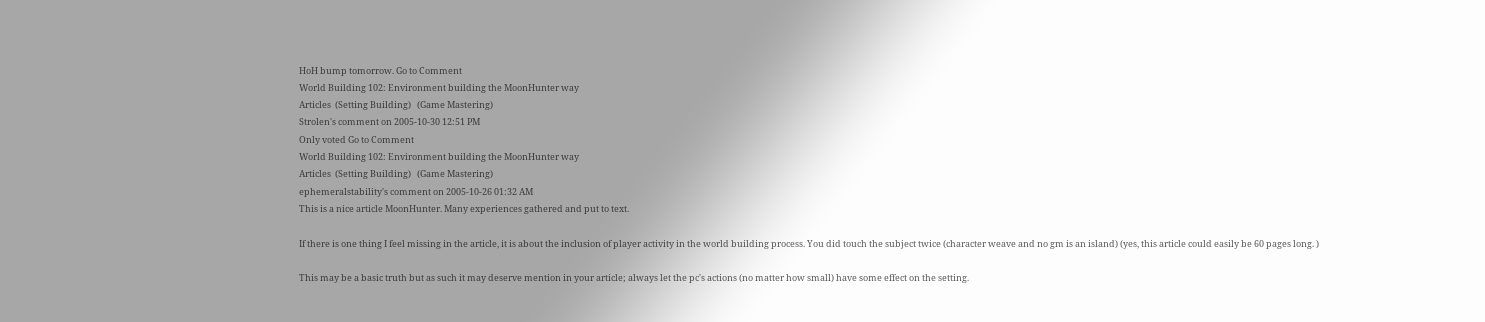HoH bump tomorrow. Go to Comment
World Building 102: Environment building the MoonHunter way
Articles  (Setting Building)   (Game Mastering)
Strolen's comment on 2005-10-30 12:51 PM
Only voted Go to Comment
World Building 102: Environment building the MoonHunter way
Articles  (Setting Building)   (Game Mastering)
ephemeralstability's comment on 2005-10-26 01:32 AM
This is a nice article MoonHunter. Many experiences gathered and put to text.

If there is one thing I feel missing in the article, it is about the inclusion of player activity in the world building process. You did touch the subject twice (character weave and no gm is an island) (yes, this article could easily be 60 pages long. )

This may be a basic truth but as such it may deserve mention in your article; always let the pc's actions (no matter how small) have some effect on the setting.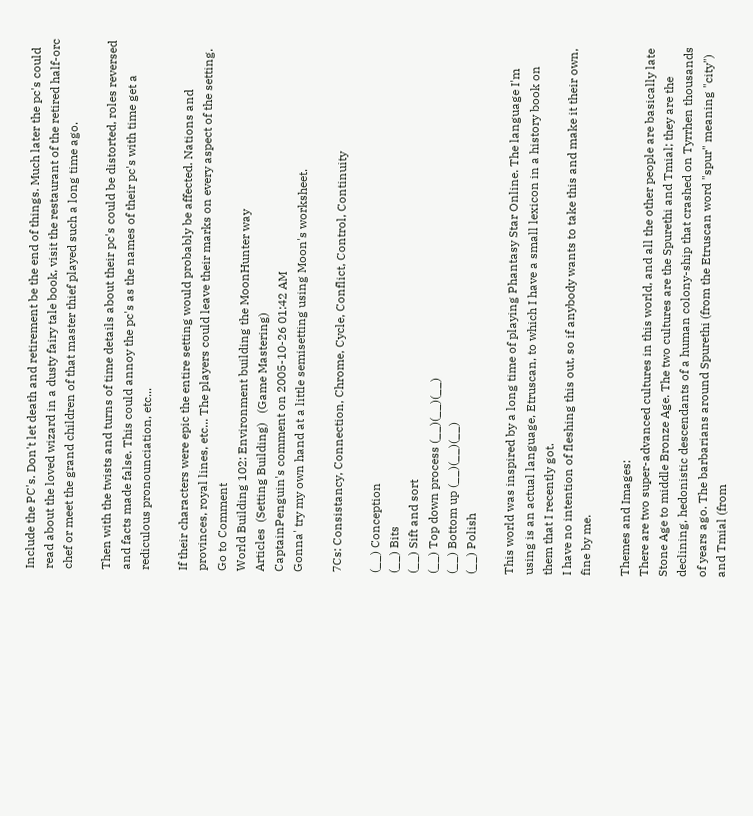Include the PC's. Don't let death and retirement be the end of things. Much later the pc's could read about the loved wizard in a dusty fairy tale book, visit the restaurant of the retired half-orc chef or meet the grand children of that master thief played such a long time ago.

Then with the twists and turns of time details about their pc's could be distorted, roles reversed and facts made false. This could annoy the pc's as the names of their pc's with time get a rediculous pronounciation, etc...

If their characters were epic the entire setting would probably be affected. Nations and provinces, royal lines, etc... The players could leave their marks on every aspect of the setting. Go to Comment
World Building 102: Environment building the MoonHunter way
Articles  (Setting Building)   (Game Mastering)
CaptainPenguin's comment on 2005-10-26 01:42 AM
Gonna' try my own hand at a little semisetting using Moon's worksheet.

7Cs: Consistancy, Connection, Chrome, Cycle, Conflict, Control, Continuity

(__) Conception
(__) Bits
(__) Sift and sort
(__) Top down process (__)(__)(__)
(__) Bottom up (__)(__)(__)
(__) Polish

This world was inspired by a long time of playing Phantasy Star Online. The language I'm using is an actual language, Etruscan, to which I have a small lexicon in a history book on them that I recently got.
I have no intention of fleshing this out, so if anybody wants to take this and make it their own, fine by me.

Themes and Images:
There are two super-advanced cultures in this world, and all the other people are basically late Stone Age to middle Bronze Age. The two cultures are the Spurethi and Tmial; they are the declining, hedonistic descendants of a human colony-ship that crashed on Tyrrhen thousands of years ago. The barbarians around Spurethi (from the Etruscan word "spur" meaning "city") and Tmial (from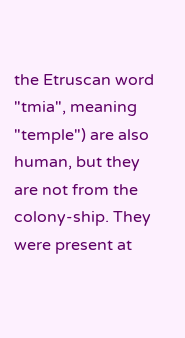the Etruscan word "tmia", meaning "temple") are also human, but they are not from the colony-ship. They were present at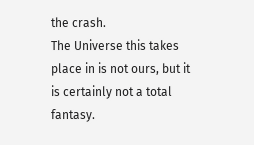the crash.
The Universe this takes place in is not ours, but it is certainly not a total fantasy.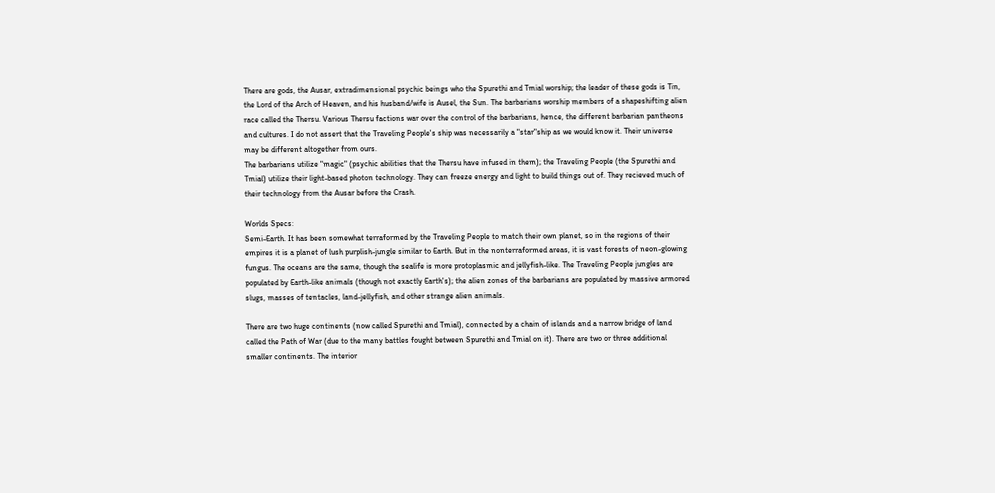There are gods, the Ausar, extradimensional psychic beings who the Spurethi and Tmial worship; the leader of these gods is Tin, the Lord of the Arch of Heaven, and his husband/wife is Ausel, the Sun. The barbarians worship members of a shapeshifting alien race called the Thersu. Various Thersu factions war over the control of the barbarians, hence, the different barbarian pantheons and cultures. I do not assert that the Traveling People's ship was necessarily a "star"ship as we would know it. Their universe may be different altogether from ours.
The barbarians utilize "magic" (psychic abilities that the Thersu have infused in them); the Traveling People (the Spurethi and Tmial) utilize their light-based photon technology. They can freeze energy and light to build things out of. They recieved much of their technology from the Ausar before the Crash.

Worlds Specs:
Semi-Earth. It has been somewhat terraformed by the Traveling People to match their own planet, so in the regions of their empires it is a planet of lush purplish-jungle similar to Earth. But in the nonterraformed areas, it is vast forests of neon-glowing fungus. The oceans are the same, though the sealife is more protoplasmic and jellyfish-like. The Traveling People jungles are populated by Earth-like animals (though not exactly Earth's); the alien zones of the barbarians are populated by massive armored slugs, masses of tentacles, land-jellyfish, and other strange alien animals.

There are two huge continents (now called Spurethi and Tmial), connected by a chain of islands and a narrow bridge of land called the Path of War (due to the many battles fought between Spurethi and Tmial on it). There are two or three additional smaller continents. The interior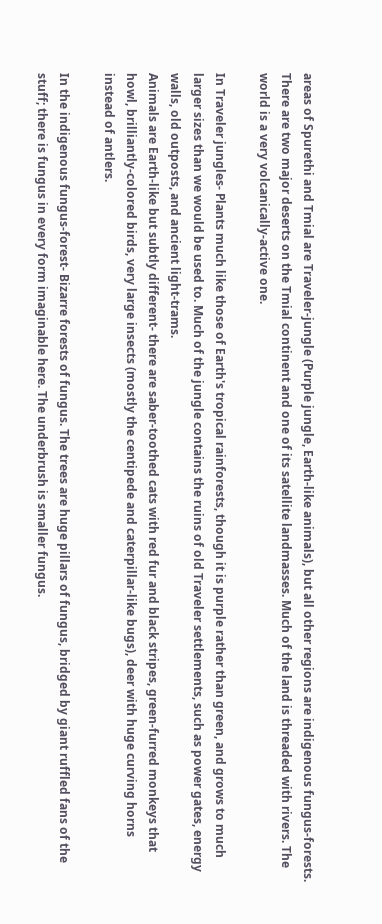areas of Spurethi and Tmial are Traveler-jungle (Purple jungle, Earth-like animals), but all other regions are indigenous fungus-forests. There are two major deserts on the Tmial continent and one of its satellite landmasses. Much of the land is threaded with rivers. The world is a very volcanically-active one.

In Traveler jungles- Plants much like those of Earth's tropical rainforests, though it is purple rather than green, and grows to much larger sizes than we would be used to. Much of the jungle contains the ruins of old Traveler settlements, such as power gates, energy walls, old outposts, and ancient light-trams.
Animals are Earth-like but subtly different- there are saber-toothed cats with red fur and black stripes, green-furred monkeys that howl, brilliantly-colored birds, very large insects (mostly the centipede and caterpillar-like bugs), deer with huge curving horns instead of antlers.

In the indigenous fungus-forest- Bizarre forests of fungus. The trees are huge pillars of fungus, bridged by giant ruffled fans of the stuff; there is fungus in every form imaginable here. The underbrush is smaller fungus.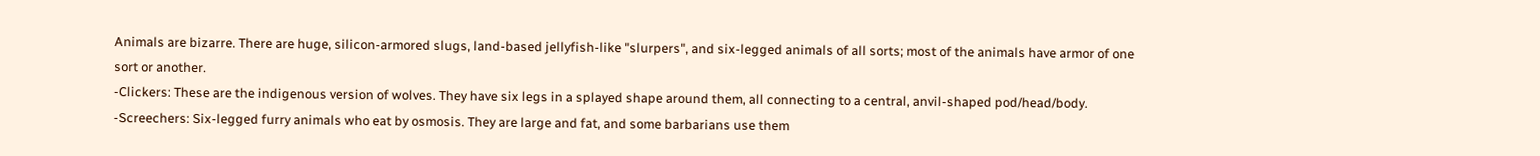Animals are bizarre. There are huge, silicon-armored slugs, land-based jellyfish-like "slurpers", and six-legged animals of all sorts; most of the animals have armor of one sort or another.
-Clickers: These are the indigenous version of wolves. They have six legs in a splayed shape around them, all connecting to a central, anvil-shaped pod/head/body.
-Screechers: Six-legged furry animals who eat by osmosis. They are large and fat, and some barbarians use them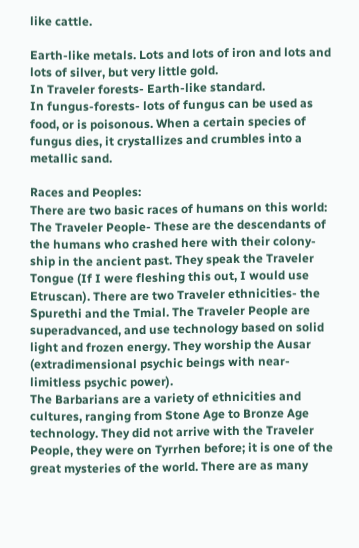like cattle.

Earth-like metals. Lots and lots of iron and lots and lots of silver, but very little gold.
In Traveler forests- Earth-like standard.
In fungus-forests- lots of fungus can be used as food, or is poisonous. When a certain species of fungus dies, it crystallizes and crumbles into a metallic sand.

Races and Peoples:
There are two basic races of humans on this world:
The Traveler People- These are the descendants of the humans who crashed here with their colony-ship in the ancient past. They speak the Traveler Tongue (If I were fleshing this out, I would use Etruscan). There are two Traveler ethnicities- the Spurethi and the Tmial. The Traveler People are superadvanced, and use technology based on solid light and frozen energy. They worship the Ausar (extradimensional psychic beings with near-limitless psychic power).
The Barbarians are a variety of ethnicities and cultures, ranging from Stone Age to Bronze Age technology. They did not arrive with the Traveler People, they were on Tyrrhen before; it is one of the great mysteries of the world. There are as many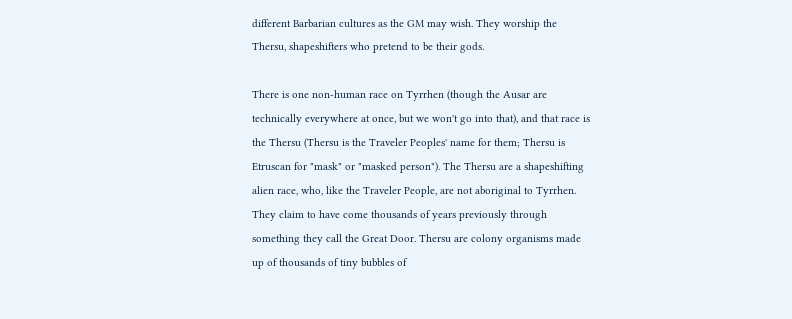different Barbarian cultures as the GM may wish. They worship the Thersu, shapeshifters who pretend to be their gods.

There is one non-human race on Tyrrhen (though the Ausar are technically everywhere at once, but we won't go into that), and that race is the Thersu (Thersu is the Traveler Peoples' name for them; Thersu is Etruscan for "mask" or "masked person"). The Thersu are a shapeshifting alien race, who, like the Traveler People, are not aboriginal to Tyrrhen. They claim to have come thousands of years previously through something they call the Great Door. Thersu are colony organisms made up of thousands of tiny bubbles of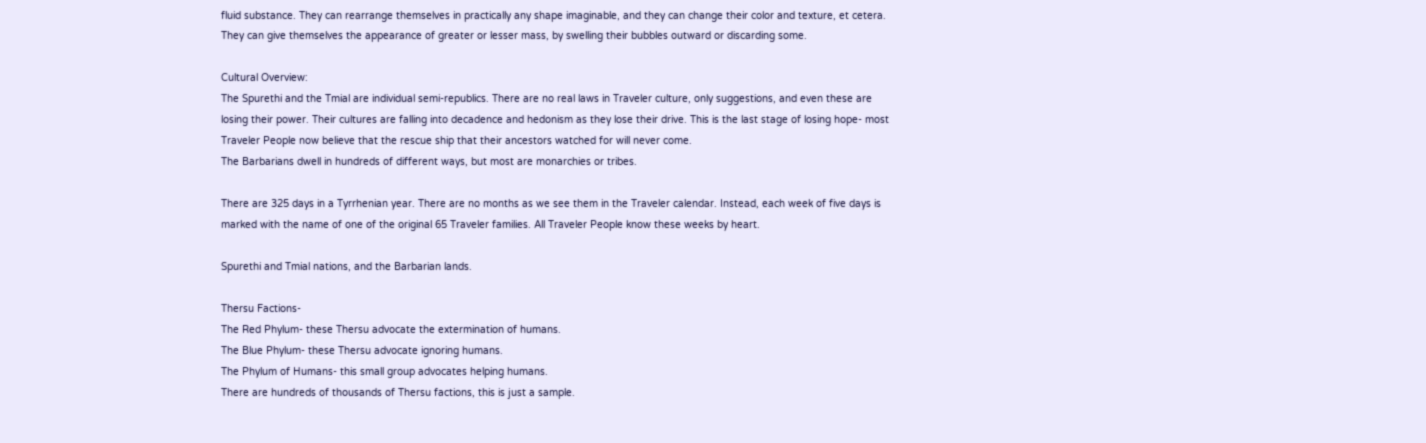fluid substance. They can rearrange themselves in practically any shape imaginable, and they can change their color and texture, et cetera. They can give themselves the appearance of greater or lesser mass, by swelling their bubbles outward or discarding some.

Cultural Overview:
The Spurethi and the Tmial are individual semi-republics. There are no real laws in Traveler culture, only suggestions, and even these are losing their power. Their cultures are falling into decadence and hedonism as they lose their drive. This is the last stage of losing hope- most Traveler People now believe that the rescue ship that their ancestors watched for will never come.
The Barbarians dwell in hundreds of different ways, but most are monarchies or tribes.

There are 325 days in a Tyrrhenian year. There are no months as we see them in the Traveler calendar. Instead, each week of five days is marked with the name of one of the original 65 Traveler families. All Traveler People know these weeks by heart.

Spurethi and Tmial nations, and the Barbarian lands.

Thersu Factions-
The Red Phylum- these Thersu advocate the extermination of humans.
The Blue Phylum- these Thersu advocate ignoring humans.
The Phylum of Humans- this small group advocates helping humans.
There are hundreds of thousands of Thersu factions, this is just a sample.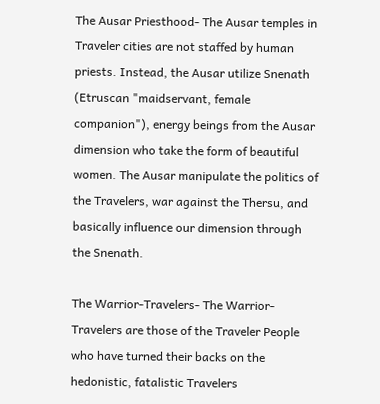The Ausar Priesthood- The Ausar temples in Traveler cities are not staffed by human priests. Instead, the Ausar utilize Snenath (Etruscan "maidservant, female companion"), energy beings from the Ausar dimension who take the form of beautiful women. The Ausar manipulate the politics of the Travelers, war against the Thersu, and basically influence our dimension through the Snenath.

The Warrior-Travelers- The Warrior-Travelers are those of the Traveler People who have turned their backs on the hedonistic, fatalistic Travelers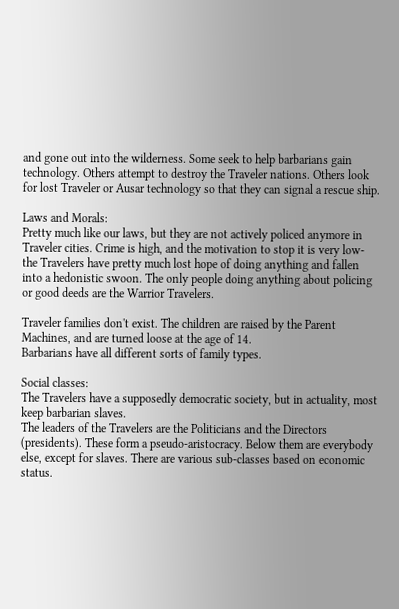and gone out into the wilderness. Some seek to help barbarians gain technology. Others attempt to destroy the Traveler nations. Others look for lost Traveler or Ausar technology so that they can signal a rescue ship.

Laws and Morals:
Pretty much like our laws, but they are not actively policed anymore in Traveler cities. Crime is high, and the motivation to stop it is very low- the Travelers have pretty much lost hope of doing anything and fallen into a hedonistic swoon. The only people doing anything about policing or good deeds are the Warrior Travelers.

Traveler families don't exist. The children are raised by the Parent Machines, and are turned loose at the age of 14.
Barbarians have all different sorts of family types.

Social classes:
The Travelers have a supposedly democratic society, but in actuality, most keep barbarian slaves.
The leaders of the Travelers are the Politicians and the Directors (presidents). These form a pseudo-aristocracy. Below them are everybody else, except for slaves. There are various sub-classes based on economic status.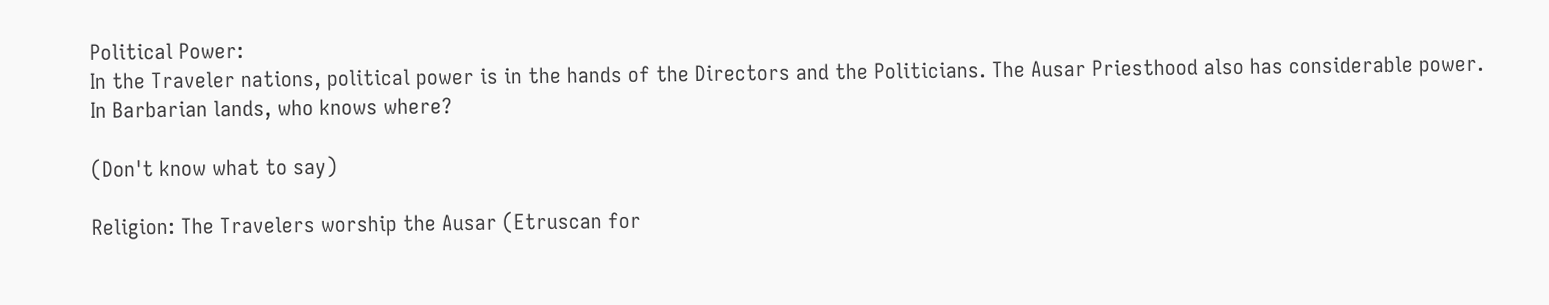Political Power:
In the Traveler nations, political power is in the hands of the Directors and the Politicians. The Ausar Priesthood also has considerable power.
In Barbarian lands, who knows where?

(Don't know what to say)

Religion: The Travelers worship the Ausar (Etruscan for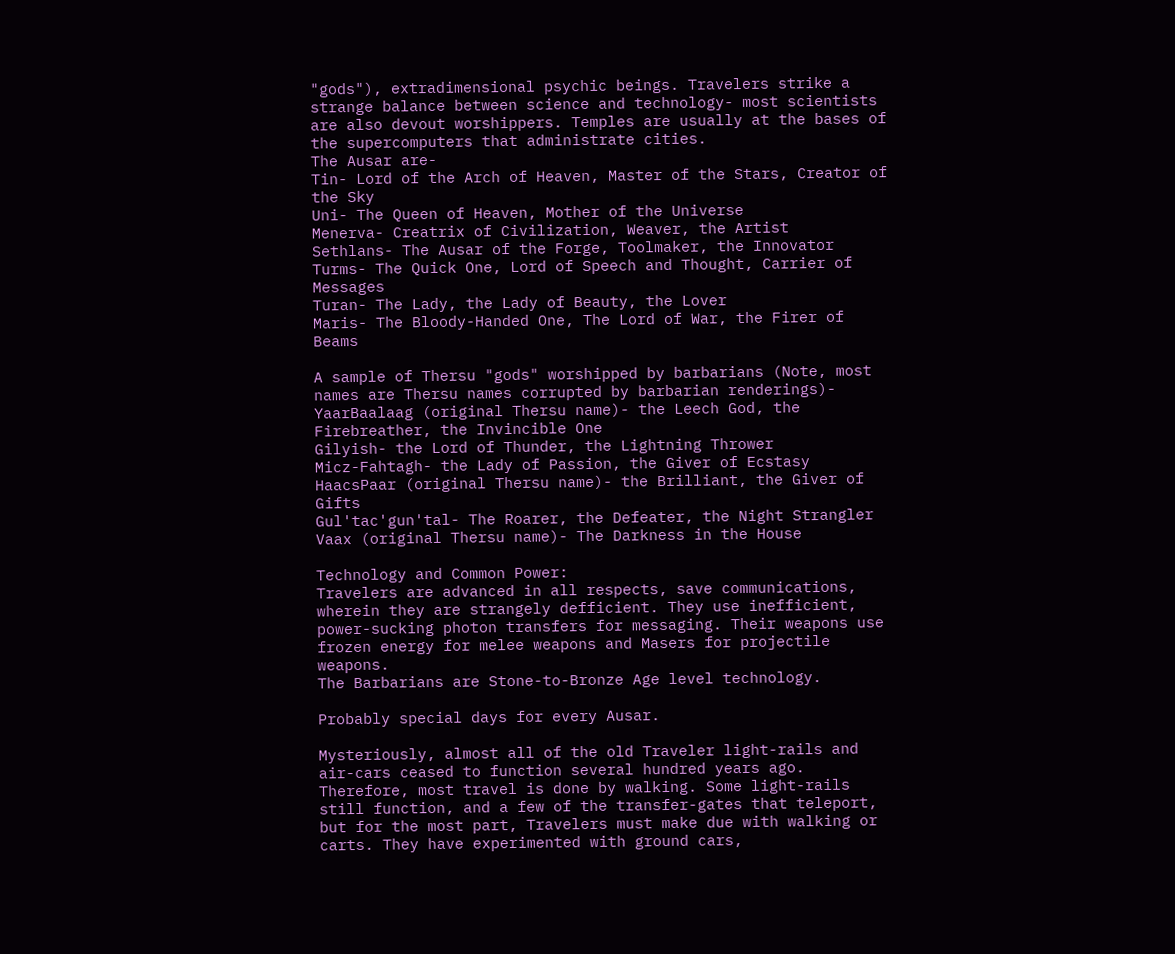"gods"), extradimensional psychic beings. Travelers strike a strange balance between science and technology- most scientists are also devout worshippers. Temples are usually at the bases of the supercomputers that administrate cities.
The Ausar are-
Tin- Lord of the Arch of Heaven, Master of the Stars, Creator of the Sky
Uni- The Queen of Heaven, Mother of the Universe
Menerva- Creatrix of Civilization, Weaver, the Artist
Sethlans- The Ausar of the Forge, Toolmaker, the Innovator
Turms- The Quick One, Lord of Speech and Thought, Carrier of Messages
Turan- The Lady, the Lady of Beauty, the Lover
Maris- The Bloody-Handed One, The Lord of War, the Firer of Beams

A sample of Thersu "gods" worshipped by barbarians (Note, most names are Thersu names corrupted by barbarian renderings)-
YaarBaalaag (original Thersu name)- the Leech God, the Firebreather, the Invincible One
Gilyish- the Lord of Thunder, the Lightning Thrower
Micz-Fahtagh- the Lady of Passion, the Giver of Ecstasy
HaacsPaar (original Thersu name)- the Brilliant, the Giver of Gifts
Gul'tac'gun'tal- The Roarer, the Defeater, the Night Strangler
Vaax (original Thersu name)- The Darkness in the House

Technology and Common Power:
Travelers are advanced in all respects, save communications, wherein they are strangely defficient. They use inefficient, power-sucking photon transfers for messaging. Their weapons use frozen energy for melee weapons and Masers for projectile weapons.
The Barbarians are Stone-to-Bronze Age level technology.

Probably special days for every Ausar.

Mysteriously, almost all of the old Traveler light-rails and air-cars ceased to function several hundred years ago. Therefore, most travel is done by walking. Some light-rails still function, and a few of the transfer-gates that teleport, but for the most part, Travelers must make due with walking or carts. They have experimented with ground cars,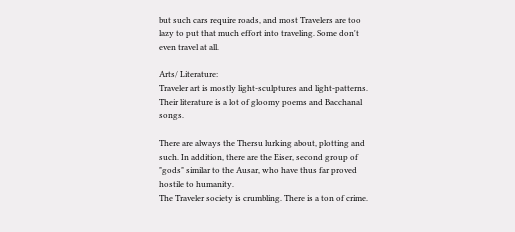but such cars require roads, and most Travelers are too lazy to put that much effort into traveling. Some don't even travel at all.

Arts/ Literature:
Traveler art is mostly light-sculptures and light-patterns. Their literature is a lot of gloomy poems and Bacchanal songs.

There are always the Thersu lurking about, plotting and such. In addition, there are the Eiser, second group of "gods" similar to the Ausar, who have thus far proved hostile to humanity.
The Traveler society is crumbling. There is a ton of crime.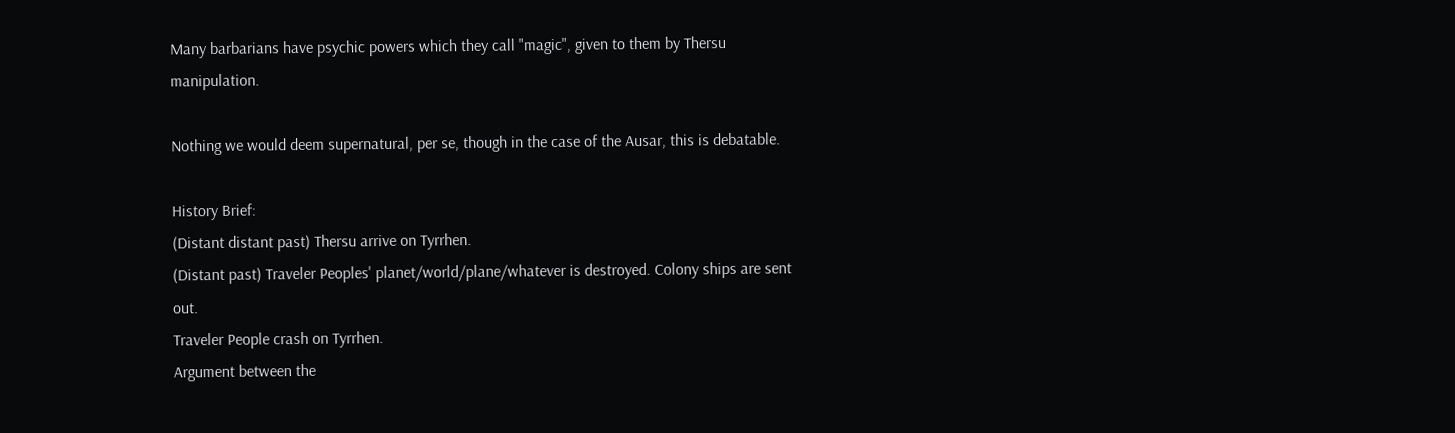Many barbarians have psychic powers which they call "magic", given to them by Thersu manipulation.

Nothing we would deem supernatural, per se, though in the case of the Ausar, this is debatable.

History Brief:
(Distant distant past) Thersu arrive on Tyrrhen.
(Distant past) Traveler Peoples' planet/world/plane/whatever is destroyed. Colony ships are sent out.
Traveler People crash on Tyrrhen.
Argument between the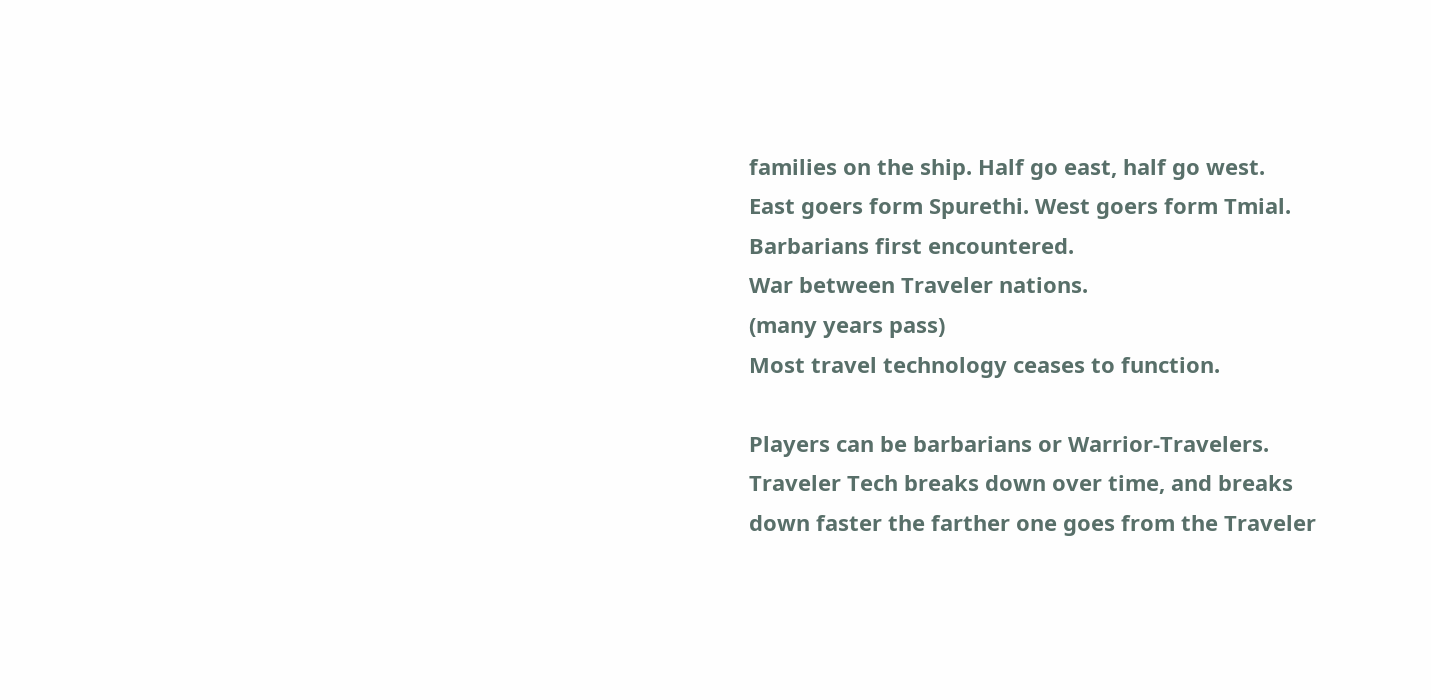families on the ship. Half go east, half go west.
East goers form Spurethi. West goers form Tmial. Barbarians first encountered.
War between Traveler nations.
(many years pass)
Most travel technology ceases to function.

Players can be barbarians or Warrior-Travelers.
Traveler Tech breaks down over time, and breaks down faster the farther one goes from the Traveler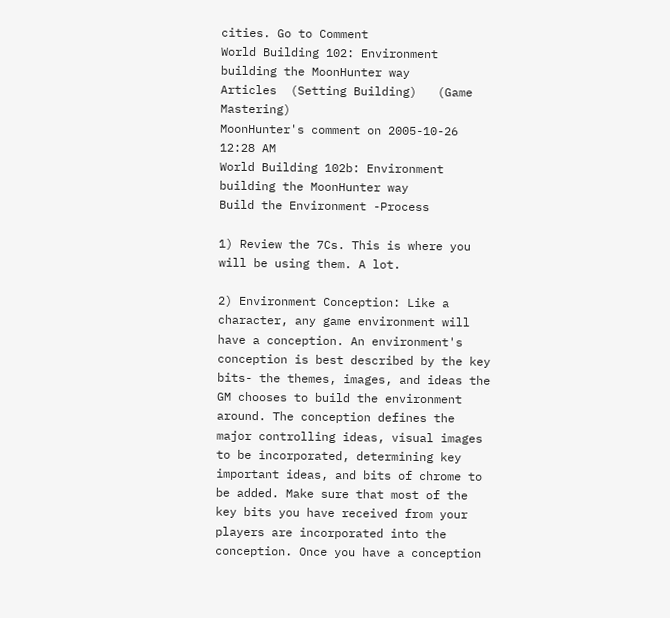cities. Go to Comment
World Building 102: Environment building the MoonHunter way
Articles  (Setting Building)   (Game Mastering)
MoonHunter's comment on 2005-10-26 12:28 AM
World Building 102b: Environment building the MoonHunter way
Build the Environment -Process

1) Review the 7Cs. This is where you will be using them. A lot.

2) Environment Conception: Like a character, any game environment will have a conception. An environment's conception is best described by the key bits- the themes, images, and ideas the GM chooses to build the environment around. The conception defines the major controlling ideas, visual images to be incorporated, determining key important ideas, and bits of chrome to be added. Make sure that most of the key bits you have received from your players are incorporated into the conception. Once you have a conception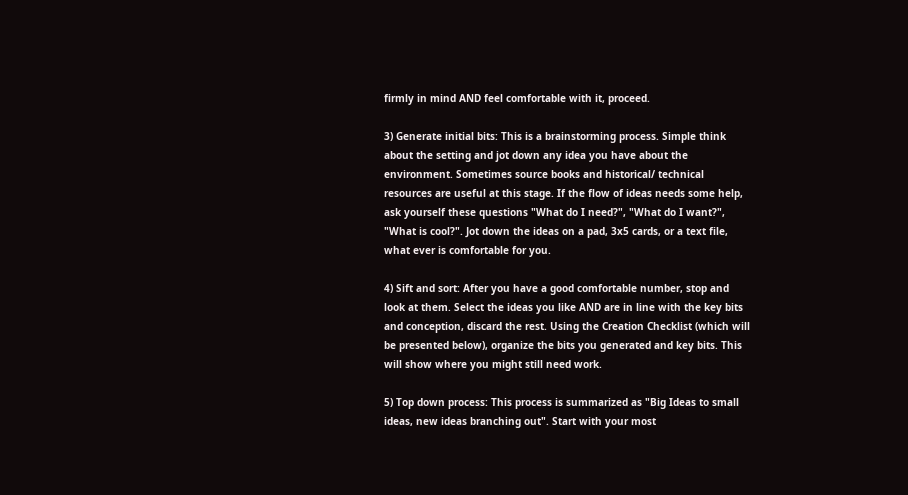firmly in mind AND feel comfortable with it, proceed.

3) Generate initial bits: This is a brainstorming process. Simple think about the setting and jot down any idea you have about the environment. Sometimes source books and historical/ technical resources are useful at this stage. If the flow of ideas needs some help, ask yourself these questions "What do I need?", "What do I want?", "What is cool?". Jot down the ideas on a pad, 3x5 cards, or a text file, what ever is comfortable for you.

4) Sift and sort: After you have a good comfortable number, stop and look at them. Select the ideas you like AND are in line with the key bits and conception, discard the rest. Using the Creation Checklist (which will be presented below), organize the bits you generated and key bits. This will show where you might still need work.

5) Top down process: This process is summarized as "Big Ideas to small ideas, new ideas branching out". Start with your most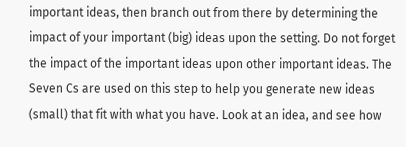important ideas, then branch out from there by determining the impact of your important (big) ideas upon the setting. Do not forget the impact of the important ideas upon other important ideas. The Seven Cs are used on this step to help you generate new ideas (small) that fit with what you have. Look at an idea, and see how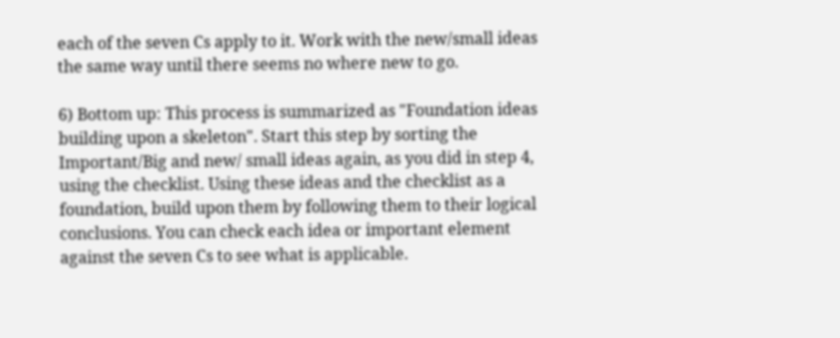each of the seven Cs apply to it. Work with the new/small ideas the same way until there seems no where new to go.

6) Bottom up: This process is summarized as "Foundation ideas building upon a skeleton". Start this step by sorting the Important/Big and new/ small ideas again, as you did in step 4, using the checklist. Using these ideas and the checklist as a foundation, build upon them by following them to their logical conclusions. You can check each idea or important element against the seven Cs to see what is applicable.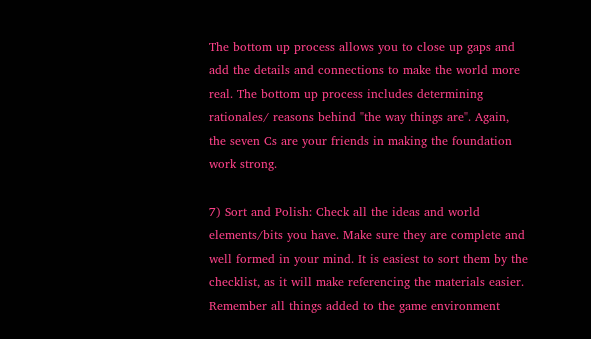The bottom up process allows you to close up gaps and add the details and connections to make the world more real. The bottom up process includes determining rationales/ reasons behind "the way things are". Again, the seven Cs are your friends in making the foundation work strong.

7) Sort and Polish: Check all the ideas and world elements/bits you have. Make sure they are complete and well formed in your mind. It is easiest to sort them by the checklist, as it will make referencing the materials easier. Remember all things added to the game environment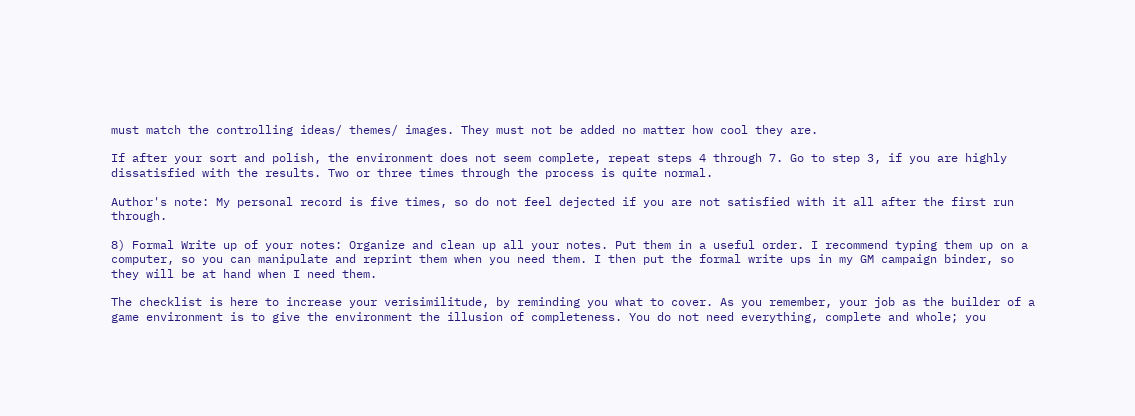must match the controlling ideas/ themes/ images. They must not be added no matter how cool they are.

If after your sort and polish, the environment does not seem complete, repeat steps 4 through 7. Go to step 3, if you are highly dissatisfied with the results. Two or three times through the process is quite normal.

Author's note: My personal record is five times, so do not feel dejected if you are not satisfied with it all after the first run through.

8) Formal Write up of your notes: Organize and clean up all your notes. Put them in a useful order. I recommend typing them up on a computer, so you can manipulate and reprint them when you need them. I then put the formal write ups in my GM campaign binder, so they will be at hand when I need them.

The checklist is here to increase your verisimilitude, by reminding you what to cover. As you remember, your job as the builder of a game environment is to give the environment the illusion of completeness. You do not need everything, complete and whole; you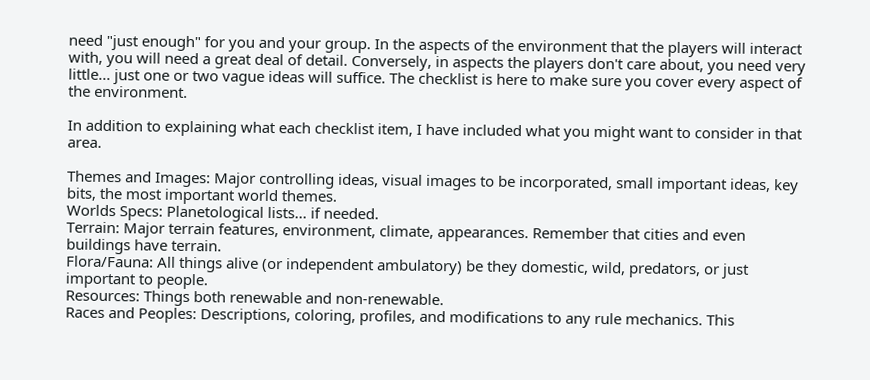need "just enough" for you and your group. In the aspects of the environment that the players will interact with, you will need a great deal of detail. Conversely, in aspects the players don't care about, you need very little... just one or two vague ideas will suffice. The checklist is here to make sure you cover every aspect of the environment.

In addition to explaining what each checklist item, I have included what you might want to consider in that area.

Themes and Images: Major controlling ideas, visual images to be incorporated, small important ideas, key bits, the most important world themes.
Worlds Specs: Planetological lists... if needed.
Terrain: Major terrain features, environment, climate, appearances. Remember that cities and even buildings have terrain.
Flora/Fauna: All things alive (or independent ambulatory) be they domestic, wild, predators, or just important to people.
Resources: Things both renewable and non-renewable.
Races and Peoples: Descriptions, coloring, profiles, and modifications to any rule mechanics. This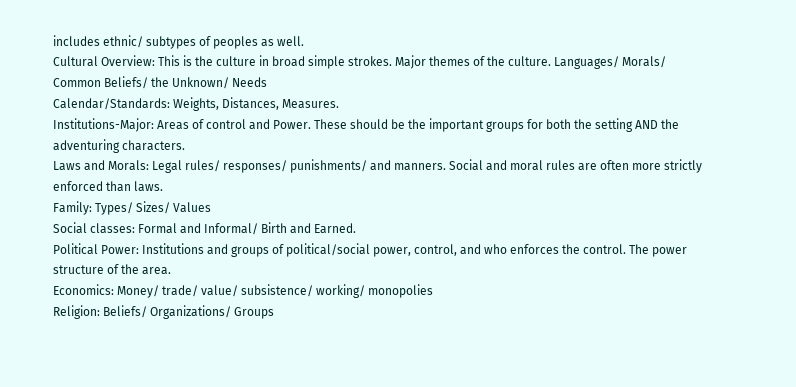includes ethnic/ subtypes of peoples as well.
Cultural Overview: This is the culture in broad simple strokes. Major themes of the culture. Languages/ Morals/ Common Beliefs/ the Unknown/ Needs
Calendar/Standards: Weights, Distances, Measures.
Institutions-Major: Areas of control and Power. These should be the important groups for both the setting AND the adventuring characters.
Laws and Morals: Legal rules/ responses/ punishments/ and manners. Social and moral rules are often more strictly enforced than laws.
Family: Types/ Sizes/ Values
Social classes: Formal and Informal/ Birth and Earned.
Political Power: Institutions and groups of political/social power, control, and who enforces the control. The power structure of the area.
Economics: Money/ trade/ value/ subsistence/ working/ monopolies
Religion: Beliefs/ Organizations/ Groups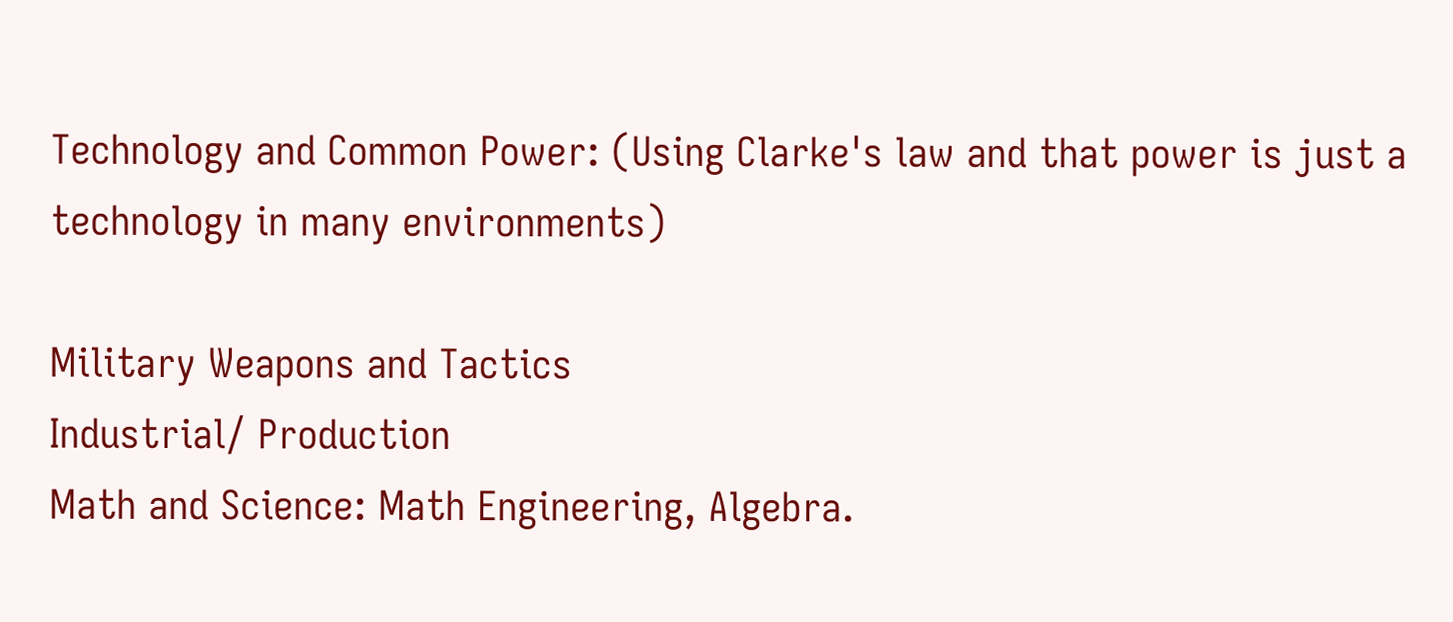Technology and Common Power: (Using Clarke's law and that power is just a technology in many environments)

Military Weapons and Tactics
Industrial/ Production
Math and Science: Math Engineering, Algebra.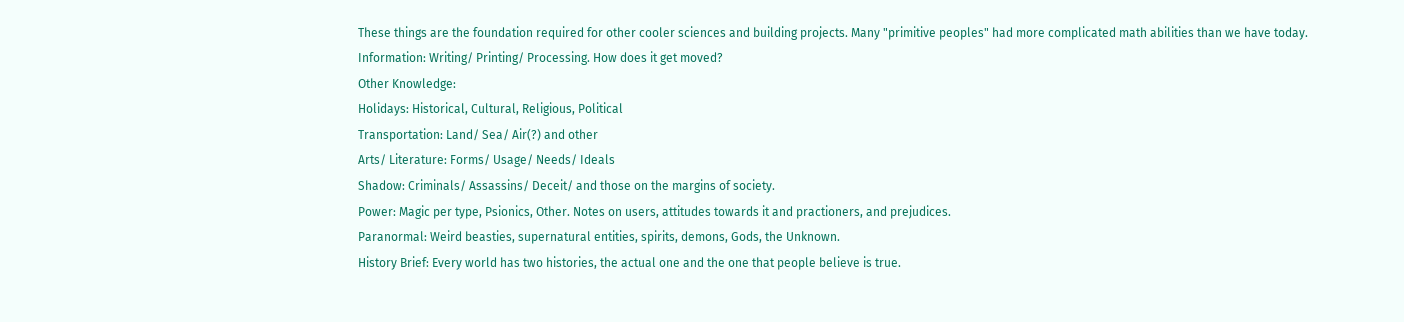These things are the foundation required for other cooler sciences and building projects. Many "primitive peoples" had more complicated math abilities than we have today.
Information: Writing/ Printing/ Processing. How does it get moved?
Other Knowledge:
Holidays: Historical, Cultural, Religious, Political
Transportation: Land/ Sea/ Air(?) and other
Arts/ Literature: Forms/ Usage/ Needs/ Ideals
Shadow: Criminals/ Assassins/ Deceit/ and those on the margins of society.
Power: Magic per type, Psionics, Other. Notes on users, attitudes towards it and practioners, and prejudices.
Paranormal: Weird beasties, supernatural entities, spirits, demons, Gods, the Unknown.
History Brief: Every world has two histories, the actual one and the one that people believe is true.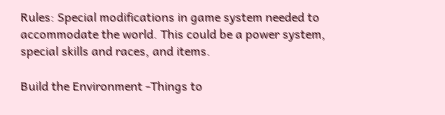Rules: Special modifications in game system needed to accommodate the world. This could be a power system, special skills and races, and items.

Build the Environment -Things to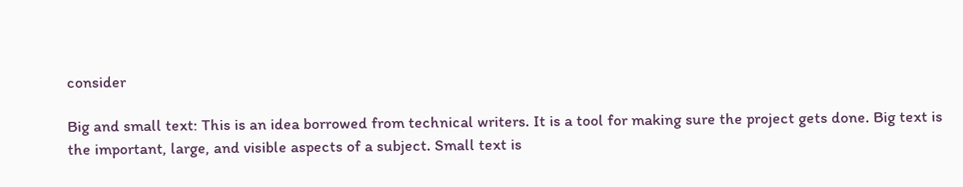consider

Big and small text: This is an idea borrowed from technical writers. It is a tool for making sure the project gets done. Big text is the important, large, and visible aspects of a subject. Small text is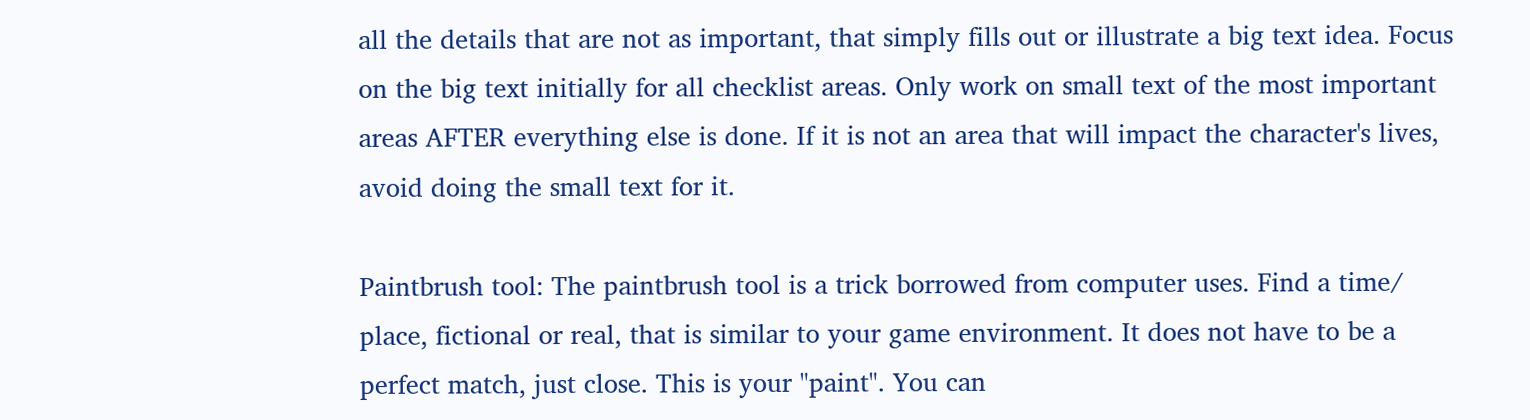all the details that are not as important, that simply fills out or illustrate a big text idea. Focus on the big text initially for all checklist areas. Only work on small text of the most important areas AFTER everything else is done. If it is not an area that will impact the character's lives, avoid doing the small text for it.

Paintbrush tool: The paintbrush tool is a trick borrowed from computer uses. Find a time/ place, fictional or real, that is similar to your game environment. It does not have to be a perfect match, just close. This is your "paint". You can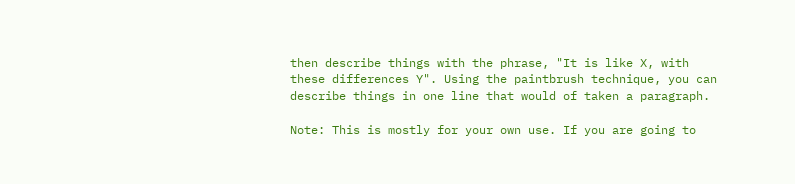then describe things with the phrase, "It is like X, with these differences Y". Using the paintbrush technique, you can describe things in one line that would of taken a paragraph.

Note: This is mostly for your own use. If you are going to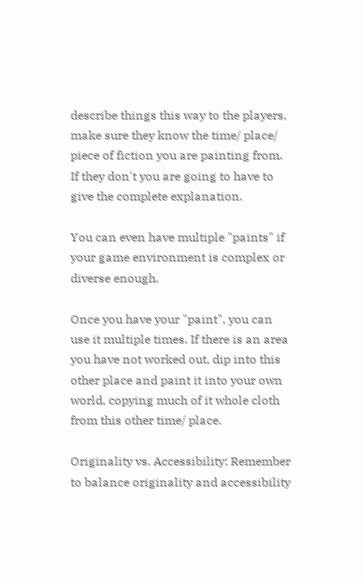describe things this way to the players, make sure they know the time/ place/ piece of fiction you are painting from. If they don't you are going to have to give the complete explanation.

You can even have multiple "paints" if your game environment is complex or diverse enough.

Once you have your "paint", you can use it multiple times. If there is an area you have not worked out, dip into this other place and paint it into your own world, copying much of it whole cloth from this other time/ place.

Originality vs. Accessibility: Remember to balance originality and accessibility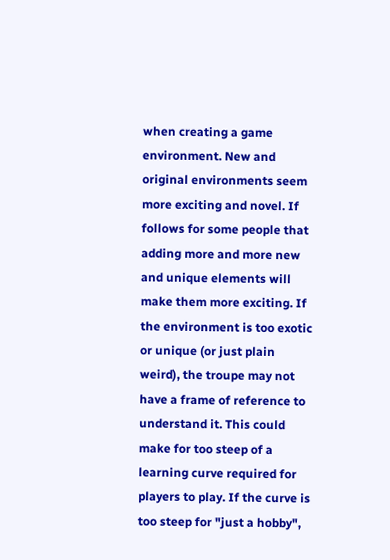when creating a game environment. New and original environments seem more exciting and novel. If follows for some people that adding more and more new and unique elements will make them more exciting. If the environment is too exotic or unique (or just plain weird), the troupe may not have a frame of reference to understand it. This could make for too steep of a learning curve required for players to play. If the curve is too steep for "just a hobby",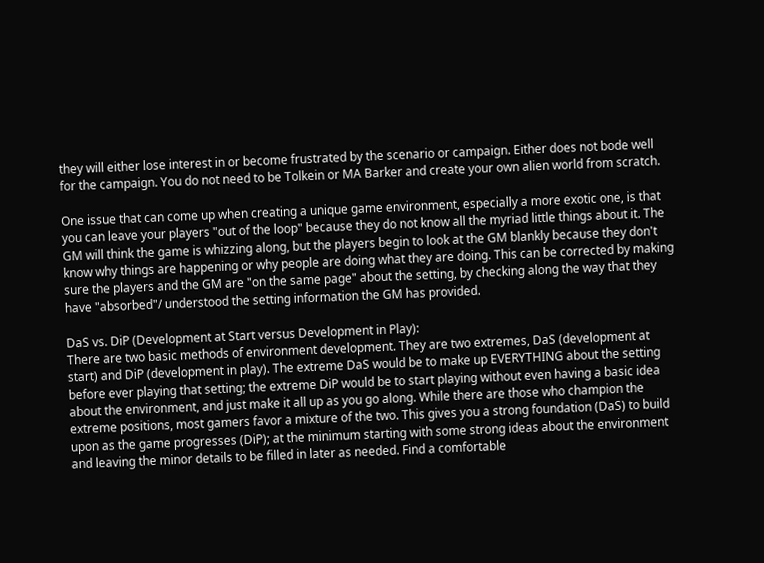they will either lose interest in or become frustrated by the scenario or campaign. Either does not bode well for the campaign. You do not need to be Tolkein or MA Barker and create your own alien world from scratch.

One issue that can come up when creating a unique game environment, especially a more exotic one, is that you can leave your players "out of the loop" because they do not know all the myriad little things about it. The GM will think the game is whizzing along, but the players begin to look at the GM blankly because they don't know why things are happening or why people are doing what they are doing. This can be corrected by making sure the players and the GM are "on the same page" about the setting, by checking along the way that they have "absorbed"/ understood the setting information the GM has provided.

DaS vs. DiP (Development at Start versus Development in Play):
There are two basic methods of environment development. They are two extremes, DaS (development at start) and DiP (development in play). The extreme DaS would be to make up EVERYTHING about the setting before ever playing that setting; the extreme DiP would be to start playing without even having a basic idea about the environment, and just make it all up as you go along. While there are those who champion the extreme positions, most gamers favor a mixture of the two. This gives you a strong foundation (DaS) to build upon as the game progresses (DiP); at the minimum starting with some strong ideas about the environment and leaving the minor details to be filled in later as needed. Find a comfortable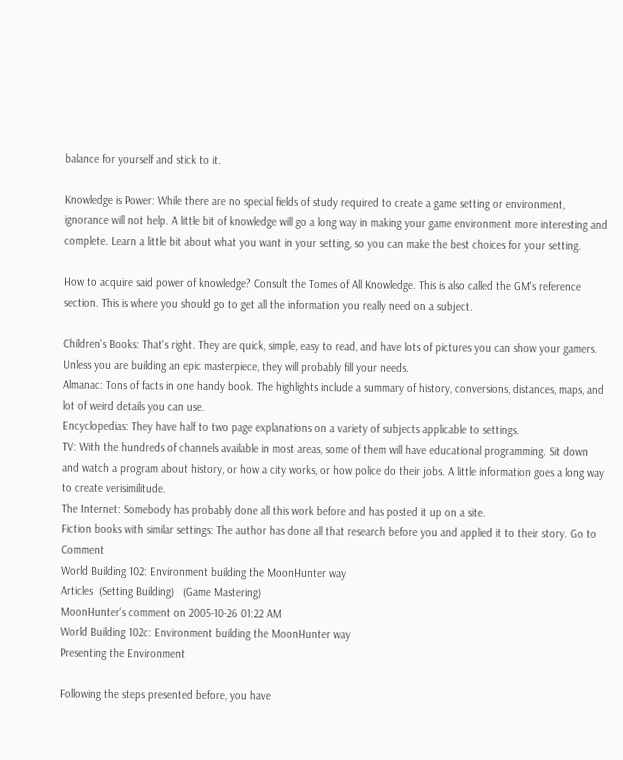balance for yourself and stick to it.

Knowledge is Power: While there are no special fields of study required to create a game setting or environment, ignorance will not help. A little bit of knowledge will go a long way in making your game environment more interesting and complete. Learn a little bit about what you want in your setting, so you can make the best choices for your setting.

How to acquire said power of knowledge? Consult the Tomes of All Knowledge. This is also called the GM's reference section. This is where you should go to get all the information you really need on a subject.

Children's Books: That's right. They are quick, simple, easy to read, and have lots of pictures you can show your gamers. Unless you are building an epic masterpiece, they will probably fill your needs.
Almanac: Tons of facts in one handy book. The highlights include a summary of history, conversions, distances, maps, and lot of weird details you can use.
Encyclopedias: They have half to two page explanations on a variety of subjects applicable to settings.
TV: With the hundreds of channels available in most areas, some of them will have educational programming. Sit down and watch a program about history, or how a city works, or how police do their jobs. A little information goes a long way to create verisimilitude.
The Internet: Somebody has probably done all this work before and has posted it up on a site.
Fiction books with similar settings: The author has done all that research before you and applied it to their story. Go to Comment
World Building 102: Environment building the MoonHunter way
Articles  (Setting Building)   (Game Mastering)
MoonHunter's comment on 2005-10-26 01:22 AM
World Building 102c: Environment building the MoonHunter way
Presenting the Environment

Following the steps presented before, you have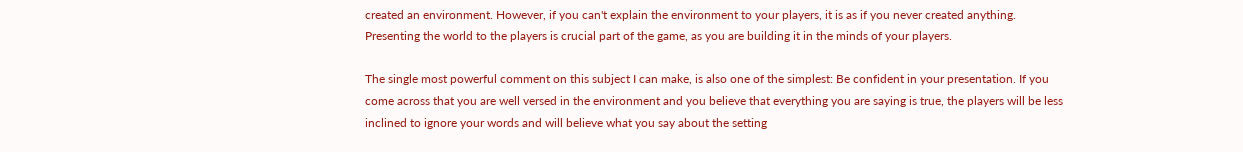created an environment. However, if you can't explain the environment to your players, it is as if you never created anything. Presenting the world to the players is crucial part of the game, as you are building it in the minds of your players.

The single most powerful comment on this subject I can make, is also one of the simplest: Be confident in your presentation. If you come across that you are well versed in the environment and you believe that everything you are saying is true, the players will be less inclined to ignore your words and will believe what you say about the setting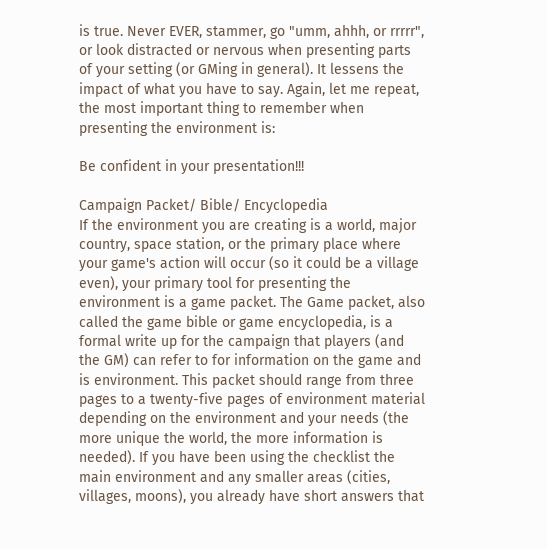is true. Never EVER, stammer, go "umm, ahhh, or rrrrr", or look distracted or nervous when presenting parts of your setting (or GMing in general). It lessens the impact of what you have to say. Again, let me repeat, the most important thing to remember when presenting the environment is:

Be confident in your presentation!!!

Campaign Packet/ Bible/ Encyclopedia
If the environment you are creating is a world, major country, space station, or the primary place where your game's action will occur (so it could be a village even), your primary tool for presenting the environment is a game packet. The Game packet, also called the game bible or game encyclopedia, is a formal write up for the campaign that players (and the GM) can refer to for information on the game and is environment. This packet should range from three pages to a twenty-five pages of environment material depending on the environment and your needs (the more unique the world, the more information is needed). If you have been using the checklist the main environment and any smaller areas (cities, villages, moons), you already have short answers that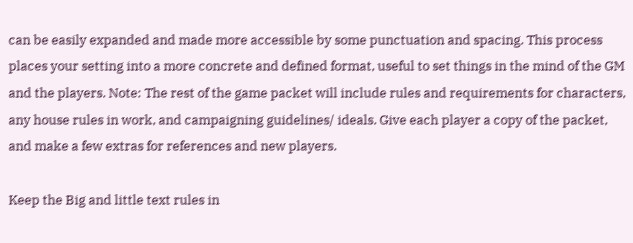can be easily expanded and made more accessible by some punctuation and spacing. This process places your setting into a more concrete and defined format, useful to set things in the mind of the GM and the players. Note: The rest of the game packet will include rules and requirements for characters, any house rules in work, and campaigning guidelines/ ideals. Give each player a copy of the packet, and make a few extras for references and new players.

Keep the Big and little text rules in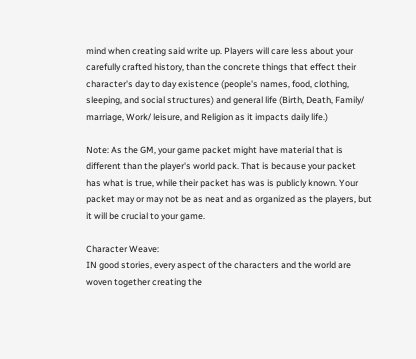mind when creating said write up. Players will care less about your carefully crafted history, than the concrete things that effect their character's day to day existence (people's names, food, clothing, sleeping, and social structures) and general life (Birth, Death, Family/ marriage, Work/ leisure, and Religion as it impacts daily life.)

Note: As the GM, your game packet might have material that is different than the player's world pack. That is because your packet has what is true, while their packet has was is publicly known. Your packet may or may not be as neat and as organized as the players, but it will be crucial to your game.

Character Weave:
IN good stories, every aspect of the characters and the world are woven together creating the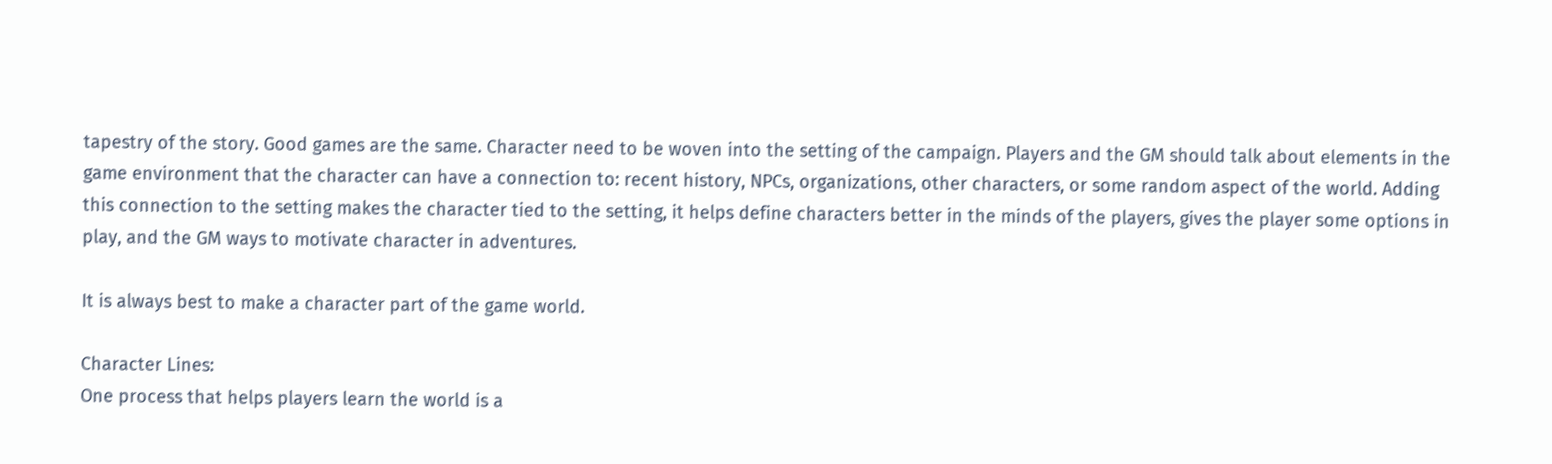tapestry of the story. Good games are the same. Character need to be woven into the setting of the campaign. Players and the GM should talk about elements in the game environment that the character can have a connection to: recent history, NPCs, organizations, other characters, or some random aspect of the world. Adding this connection to the setting makes the character tied to the setting, it helps define characters better in the minds of the players, gives the player some options in play, and the GM ways to motivate character in adventures.

It is always best to make a character part of the game world.

Character Lines:
One process that helps players learn the world is a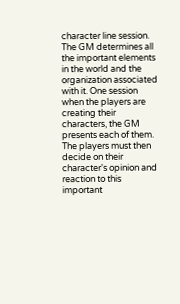character line session. The GM determines all the important elements in the world and the organization associated with it. One session when the players are creating their characters, the GM presents each of them. The players must then decide on their character's opinion and reaction to this important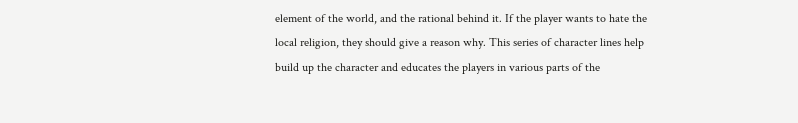element of the world, and the rational behind it. If the player wants to hate the local religion, they should give a reason why. This series of character lines help build up the character and educates the players in various parts of the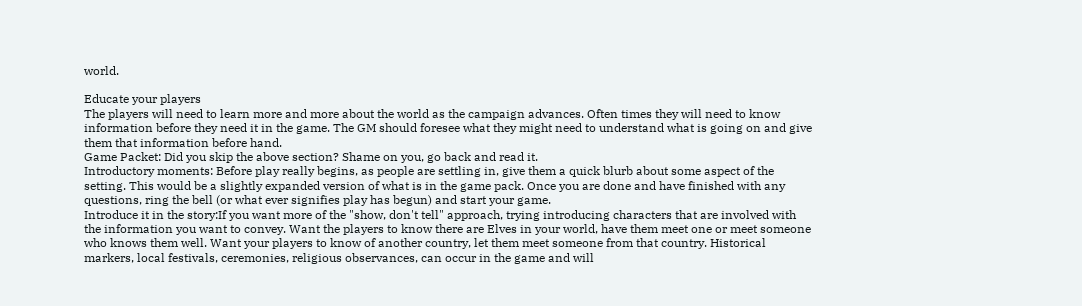world.

Educate your players
The players will need to learn more and more about the world as the campaign advances. Often times they will need to know information before they need it in the game. The GM should foresee what they might need to understand what is going on and give them that information before hand.
Game Packet: Did you skip the above section? Shame on you, go back and read it.
Introductory moments: Before play really begins, as people are settling in, give them a quick blurb about some aspect of the setting. This would be a slightly expanded version of what is in the game pack. Once you are done and have finished with any questions, ring the bell (or what ever signifies play has begun) and start your game.
Introduce it in the story:If you want more of the "show, don't tell" approach, trying introducing characters that are involved with the information you want to convey. Want the players to know there are Elves in your world, have them meet one or meet someone who knows them well. Want your players to know of another country, let them meet someone from that country. Historical markers, local festivals, ceremonies, religious observances, can occur in the game and will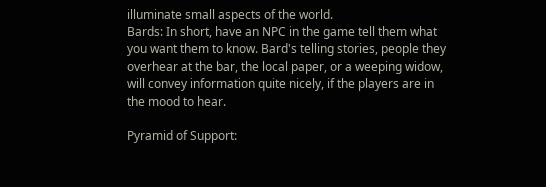illuminate small aspects of the world.
Bards: In short, have an NPC in the game tell them what you want them to know. Bard's telling stories, people they overhear at the bar, the local paper, or a weeping widow, will convey information quite nicely, if the players are in the mood to hear.

Pyramid of Support: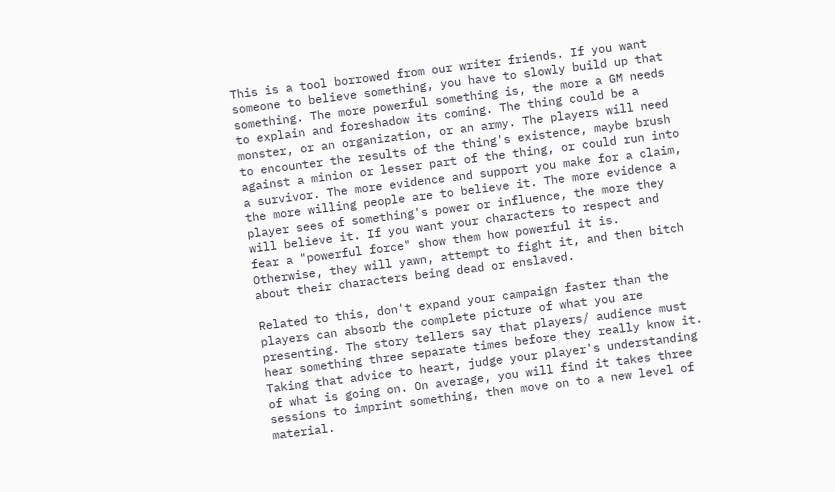This is a tool borrowed from our writer friends. If you want someone to believe something, you have to slowly build up that something. The more powerful something is, the more a GM needs to explain and foreshadow its coming. The thing could be a monster, or an organization, or an army. The players will need to encounter the results of the thing's existence, maybe brush against a minion or lesser part of the thing, or could run into a survivor. The more evidence and support you make for a claim, the more willing people are to believe it. The more evidence a player sees of something's power or influence, the more they will believe it. If you want your characters to respect and fear a "powerful force" show them how powerful it is. Otherwise, they will yawn, attempt to fight it, and then bitch about their characters being dead or enslaved.

Related to this, don't expand your campaign faster than the players can absorb the complete picture of what you are presenting. The story tellers say that players/ audience must hear something three separate times before they really know it. Taking that advice to heart, judge your player's understanding of what is going on. On average, you will find it takes three sessions to imprint something, then move on to a new level of material.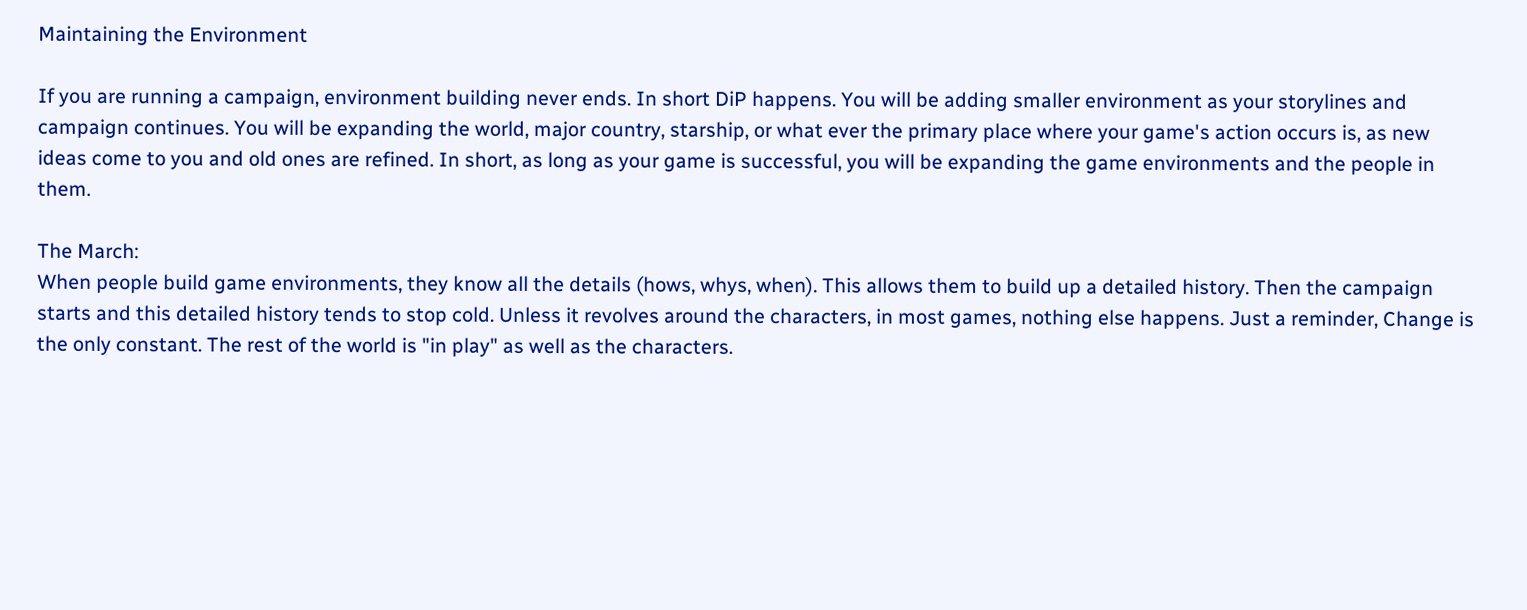Maintaining the Environment

If you are running a campaign, environment building never ends. In short DiP happens. You will be adding smaller environment as your storylines and campaign continues. You will be expanding the world, major country, starship, or what ever the primary place where your game's action occurs is, as new ideas come to you and old ones are refined. In short, as long as your game is successful, you will be expanding the game environments and the people in them.

The March:
When people build game environments, they know all the details (hows, whys, when). This allows them to build up a detailed history. Then the campaign starts and this detailed history tends to stop cold. Unless it revolves around the characters, in most games, nothing else happens. Just a reminder, Change is the only constant. The rest of the world is "in play" as well as the characters.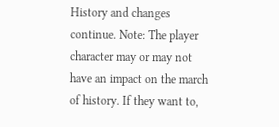History and changes continue. Note: The player character may or may not have an impact on the march of history. If they want to,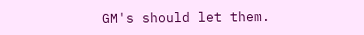GM's should let them.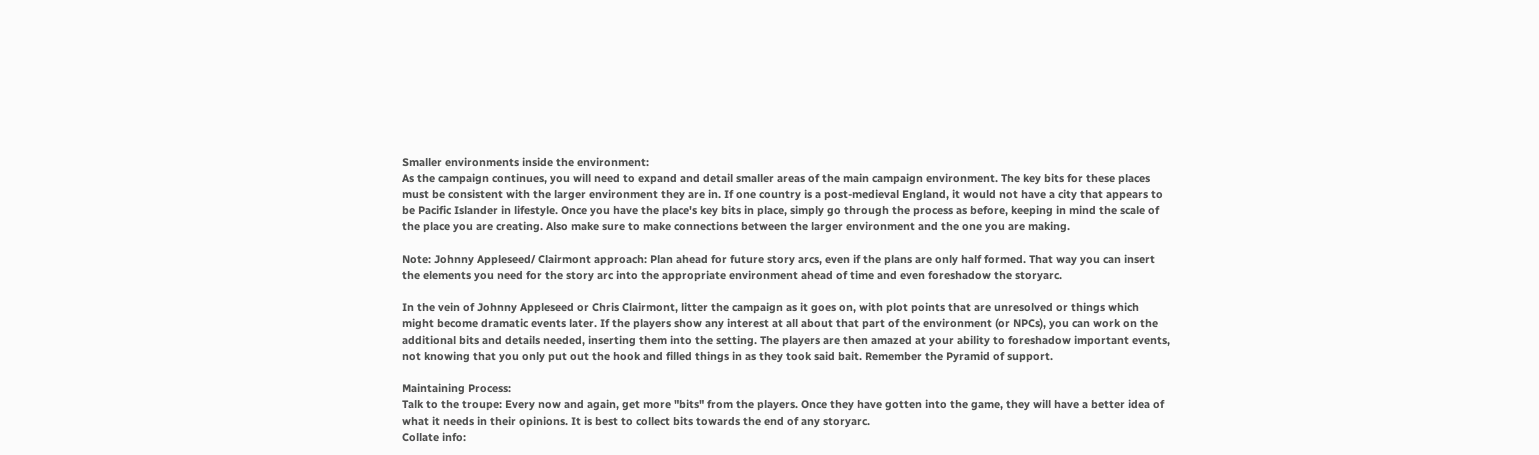Smaller environments inside the environment:
As the campaign continues, you will need to expand and detail smaller areas of the main campaign environment. The key bits for these places must be consistent with the larger environment they are in. If one country is a post-medieval England, it would not have a city that appears to be Pacific Islander in lifestyle. Once you have the place's key bits in place, simply go through the process as before, keeping in mind the scale of the place you are creating. Also make sure to make connections between the larger environment and the one you are making.

Note: Johnny Appleseed/ Clairmont approach: Plan ahead for future story arcs, even if the plans are only half formed. That way you can insert the elements you need for the story arc into the appropriate environment ahead of time and even foreshadow the storyarc.

In the vein of Johnny Appleseed or Chris Clairmont, litter the campaign as it goes on, with plot points that are unresolved or things which might become dramatic events later. If the players show any interest at all about that part of the environment (or NPCs), you can work on the additional bits and details needed, inserting them into the setting. The players are then amazed at your ability to foreshadow important events, not knowing that you only put out the hook and filled things in as they took said bait. Remember the Pyramid of support.

Maintaining Process:
Talk to the troupe: Every now and again, get more "bits" from the players. Once they have gotten into the game, they will have a better idea of what it needs in their opinions. It is best to collect bits towards the end of any storyarc.
Collate info: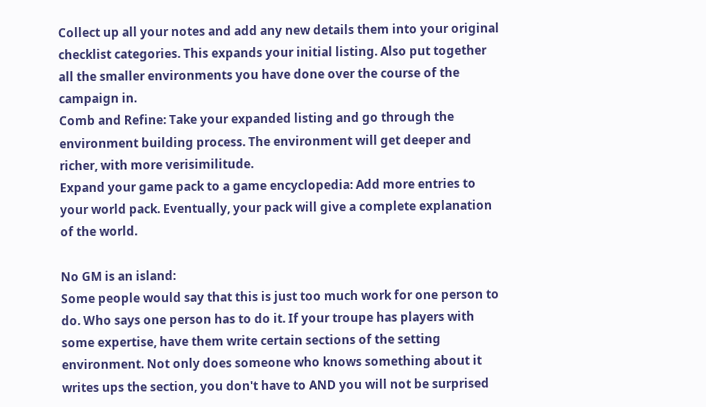Collect up all your notes and add any new details them into your original checklist categories. This expands your initial listing. Also put together all the smaller environments you have done over the course of the campaign in.
Comb and Refine: Take your expanded listing and go through the environment building process. The environment will get deeper and richer, with more verisimilitude.
Expand your game pack to a game encyclopedia: Add more entries to your world pack. Eventually, your pack will give a complete explanation of the world.

No GM is an island:
Some people would say that this is just too much work for one person to do. Who says one person has to do it. If your troupe has players with some expertise, have them write certain sections of the setting environment. Not only does someone who knows something about it writes ups the section, you don't have to AND you will not be surprised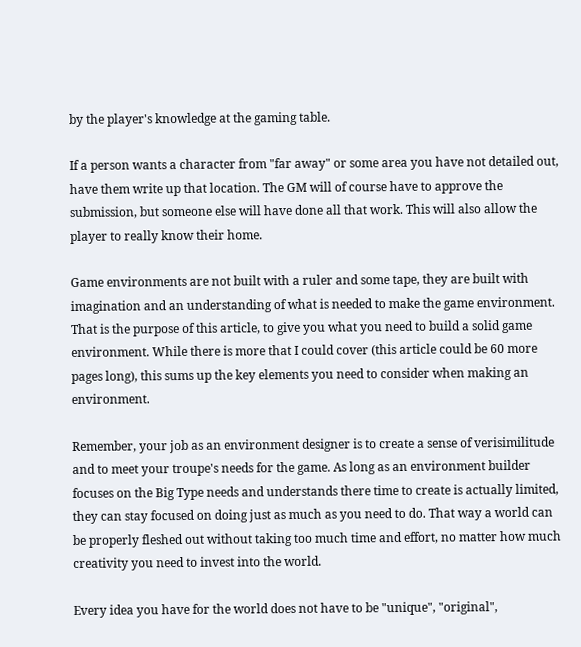by the player's knowledge at the gaming table.

If a person wants a character from "far away" or some area you have not detailed out, have them write up that location. The GM will of course have to approve the submission, but someone else will have done all that work. This will also allow the player to really know their home.

Game environments are not built with a ruler and some tape, they are built with imagination and an understanding of what is needed to make the game environment. That is the purpose of this article, to give you what you need to build a solid game environment. While there is more that I could cover (this article could be 60 more pages long), this sums up the key elements you need to consider when making an environment.

Remember, your job as an environment designer is to create a sense of verisimilitude and to meet your troupe's needs for the game. As long as an environment builder focuses on the Big Type needs and understands there time to create is actually limited, they can stay focused on doing just as much as you need to do. That way a world can be properly fleshed out without taking too much time and effort, no matter how much creativity you need to invest into the world.

Every idea you have for the world does not have to be "unique", "original",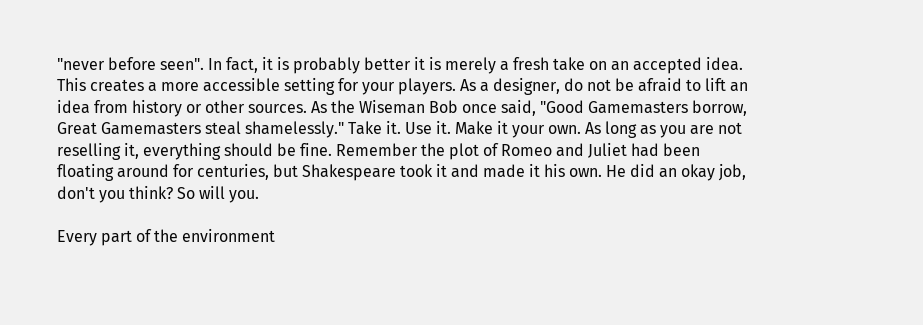"never before seen". In fact, it is probably better it is merely a fresh take on an accepted idea. This creates a more accessible setting for your players. As a designer, do not be afraid to lift an idea from history or other sources. As the Wiseman Bob once said, "Good Gamemasters borrow, Great Gamemasters steal shamelessly." Take it. Use it. Make it your own. As long as you are not reselling it, everything should be fine. Remember the plot of Romeo and Juliet had been floating around for centuries, but Shakespeare took it and made it his own. He did an okay job, don't you think? So will you.

Every part of the environment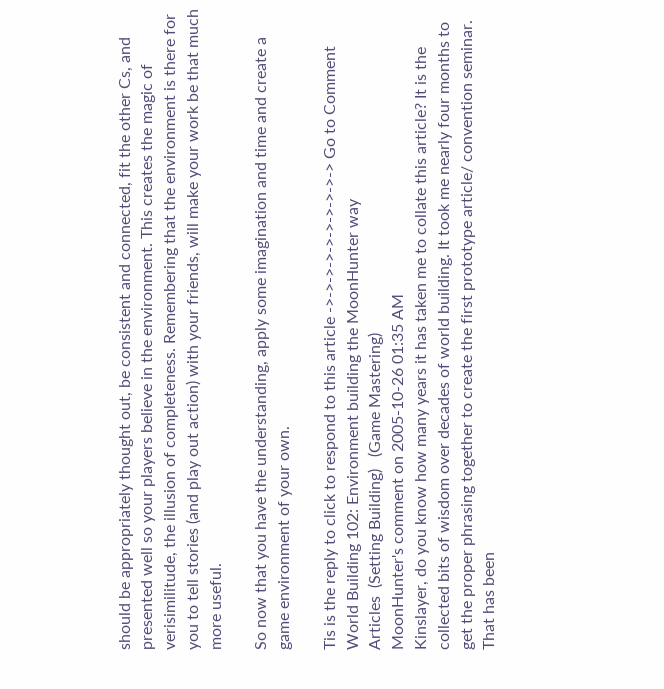should be appropriately thought out, be consistent and connected, fit the other Cs, and presented well so your players believe in the environment. This creates the magic of verisimilitude, the illusion of completeness. Remembering that the environment is there for you to tell stories (and play out action) with your friends, will make your work be that much more useful.

So now that you have the understanding, apply some imagination and time and create a game environment of your own.

Tis is the reply to click to respond to this article ->->->->->->->->->-> Go to Comment
World Building 102: Environment building the MoonHunter way
Articles  (Setting Building)   (Game Mastering)
MoonHunter's comment on 2005-10-26 01:35 AM
Kinslayer, do you know how many years it has taken me to collate this article? It is the collected bits of wisdom over decades of world building. It took me nearly four months to get the proper phrasing together to create the first prototype article/ convention seminar. That has been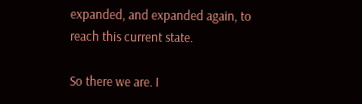expanded, and expanded again, to reach this current state.

So there we are. I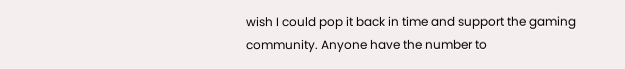wish I could pop it back in time and support the gaming community. Anyone have the number to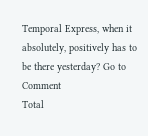Temporal Express, when it absolutely, positively has to be there yesterday? Go to Comment
Total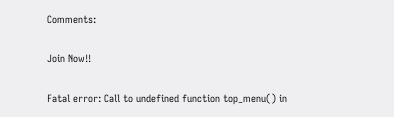Comments:

Join Now!!

Fatal error: Call to undefined function top_menu() in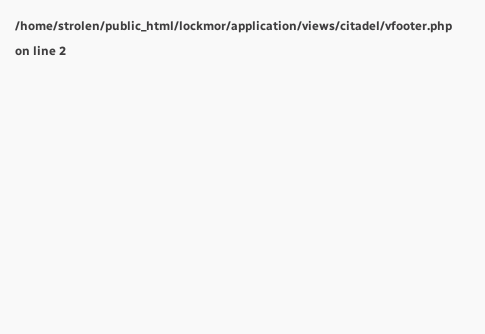/home/strolen/public_html/lockmor/application/views/citadel/vfooter.php on line 2